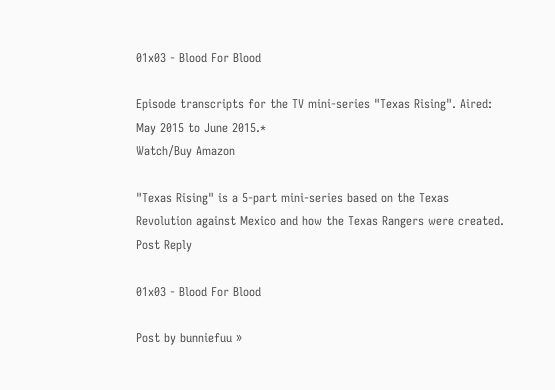01x03 - Blood For Blood

Episode transcripts for the TV mini-series "Texas Rising". Aired: May 2015 to June 2015.*
Watch/Buy Amazon

"Texas Rising" is a 5-part mini-series based on the Texas Revolution against Mexico and how the Texas Rangers were created.
Post Reply

01x03 - Blood For Blood

Post by bunniefuu »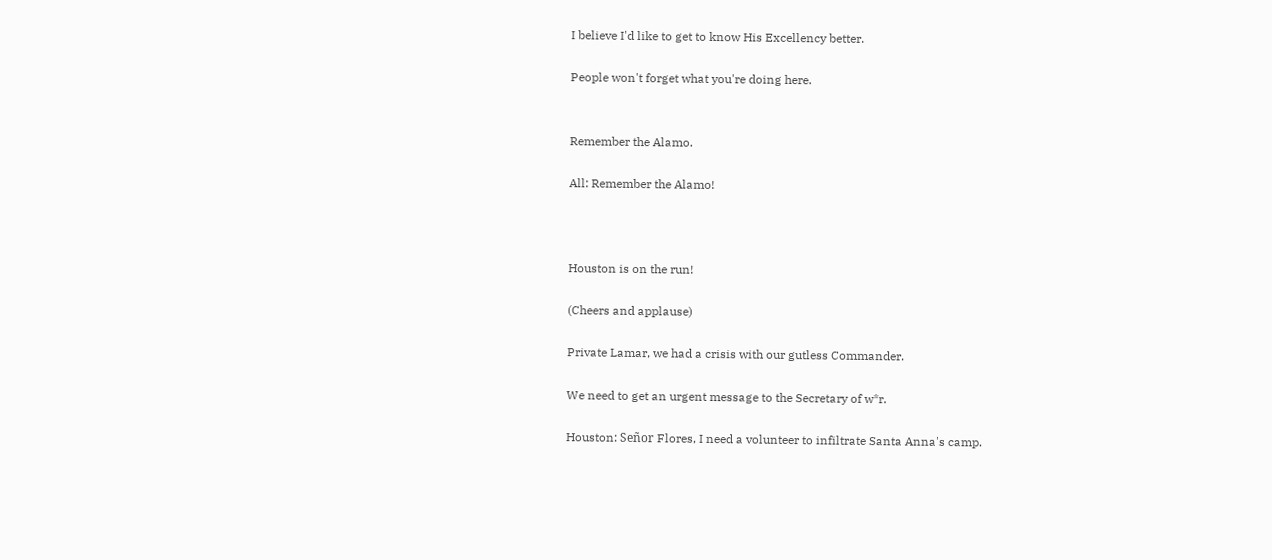I believe I'd like to get to know His Excellency better.

People won't forget what you're doing here.


Remember the Alamo.

All: Remember the Alamo!



Houston is on the run!

(Cheers and applause)

Private Lamar, we had a crisis with our gutless Commander.

We need to get an urgent message to the Secretary of w*r.

Houston: Señor Flores, I need a volunteer to infiltrate Santa Anna's camp.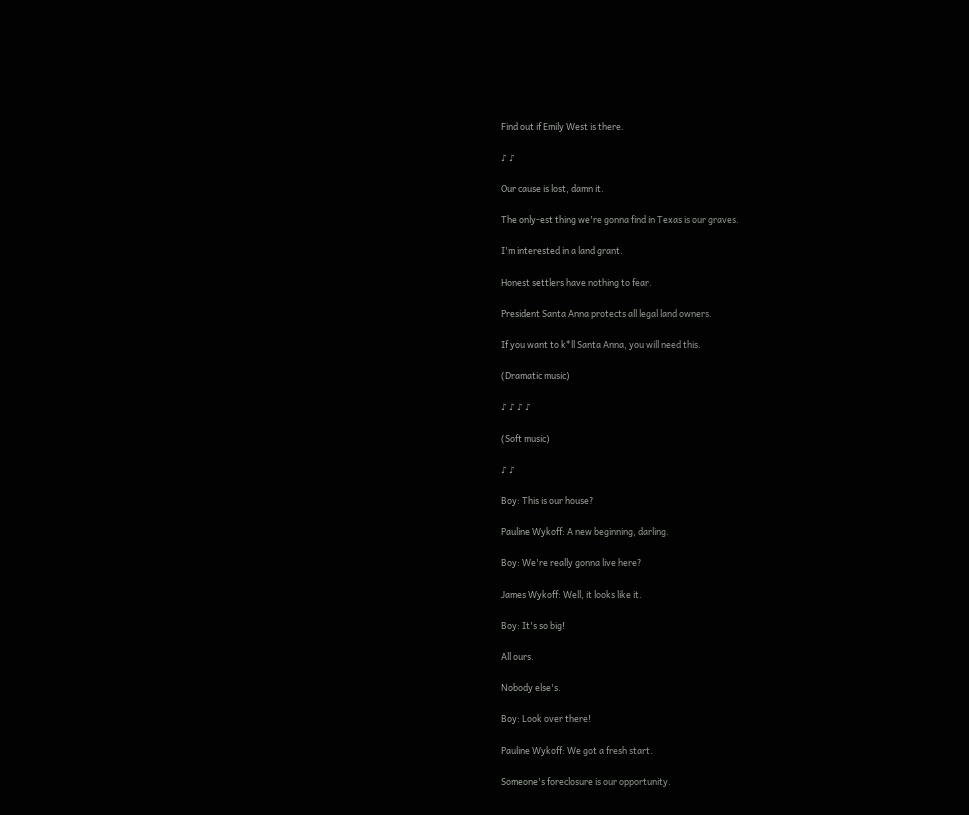Find out if Emily West is there.

♪ ♪

Our cause is lost, damn it.

The only-est thing we're gonna find in Texas is our graves.

I'm interested in a land grant.

Honest settlers have nothing to fear.

President Santa Anna protects all legal land owners.

If you want to k*ll Santa Anna, you will need this.

(Dramatic music)

♪ ♪ ♪ ♪

(Soft music)

♪ ♪

Boy: This is our house?

Pauline Wykoff: A new beginning, darling.

Boy: We're really gonna live here?

James Wykoff: Well, it looks like it.

Boy: It's so big!

All ours.

Nobody else's.

Boy: Look over there!

Pauline Wykoff: We got a fresh start.

Someone's foreclosure is our opportunity.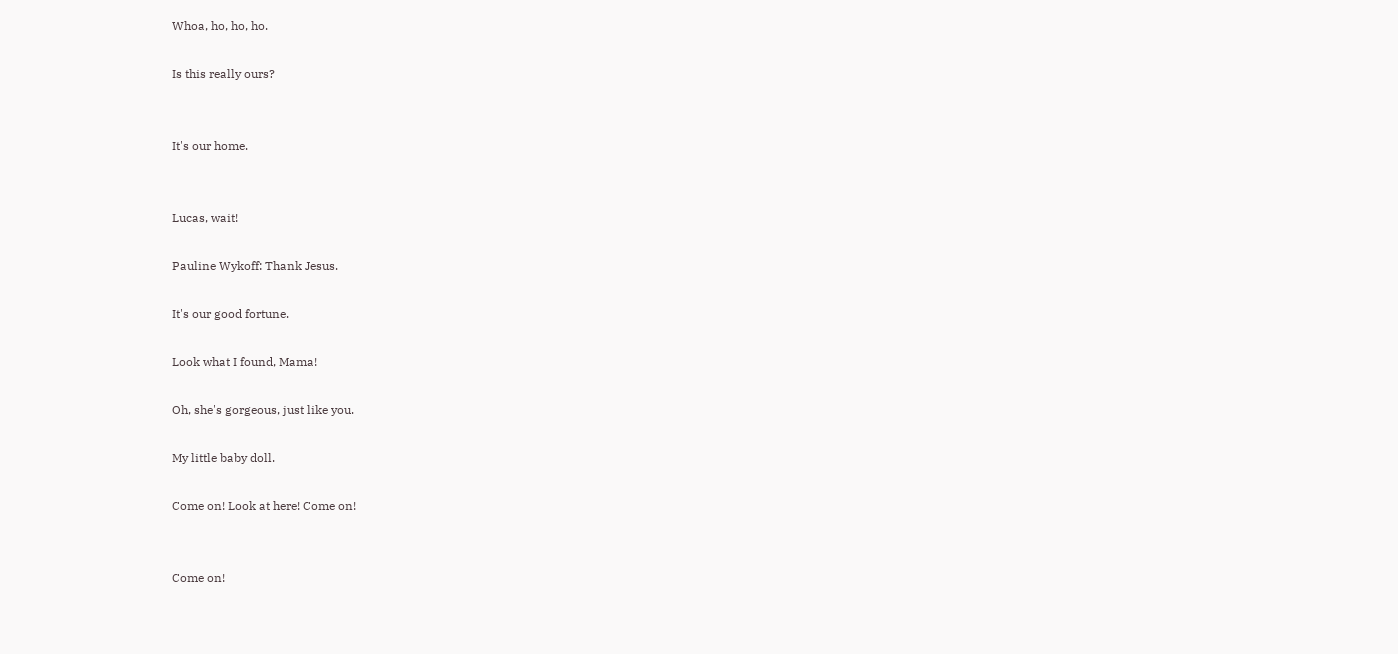Whoa, ho, ho, ho.

Is this really ours?


It's our home.


Lucas, wait!

Pauline Wykoff: Thank Jesus.

It's our good fortune.

Look what I found, Mama!

Oh, she's gorgeous, just like you.

My little baby doll.

Come on! Look at here! Come on!


Come on!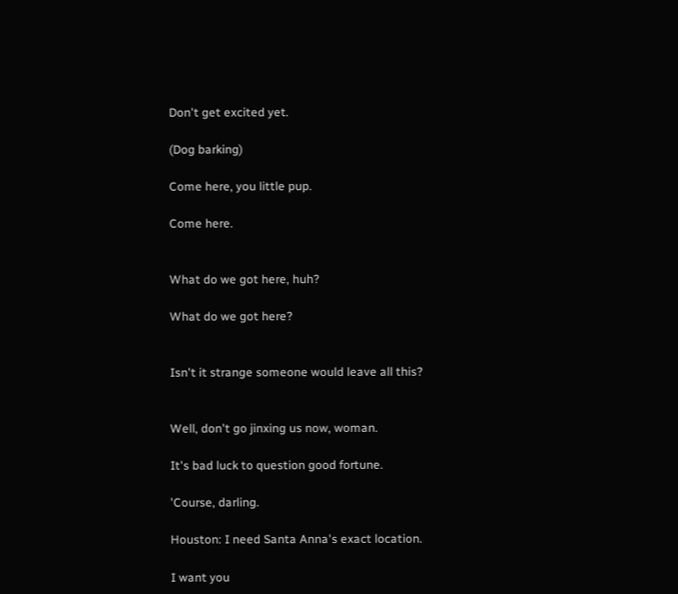Don't get excited yet.

(Dog barking)

Come here, you little pup.

Come here.


What do we got here, huh?

What do we got here?


Isn't it strange someone would leave all this?


Well, don't go jinxing us now, woman.

It's bad luck to question good fortune.

'Course, darling.

Houston: I need Santa Anna's exact location.

I want you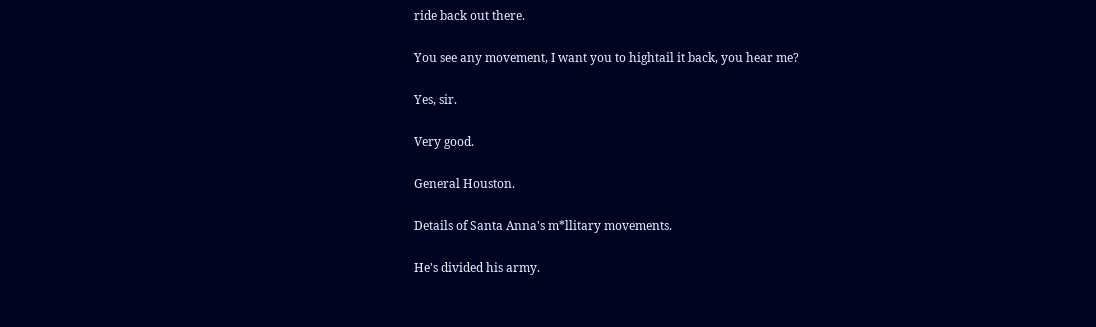ride back out there.

You see any movement, I want you to hightail it back, you hear me?

Yes, sir.

Very good.

General Houston.

Details of Santa Anna's m*llitary movements.

He's divided his army.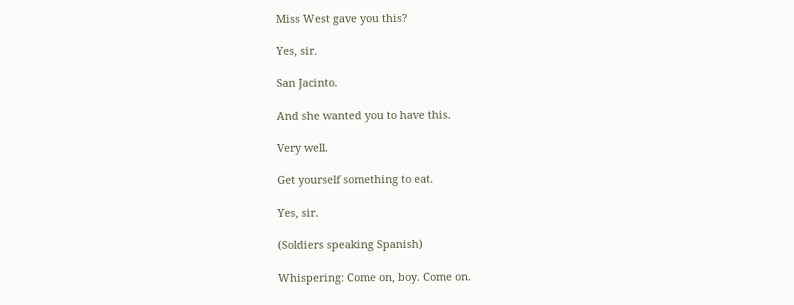Miss West gave you this?

Yes, sir.

San Jacinto.

And she wanted you to have this.

Very well.

Get yourself something to eat.

Yes, sir.

(Soldiers speaking Spanish)

Whispering: Come on, boy. Come on.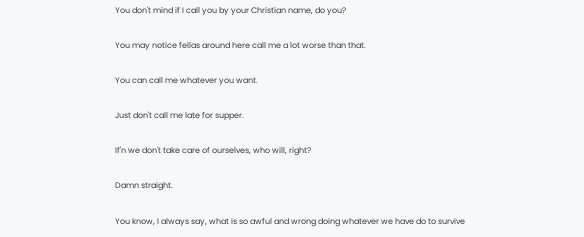You don't mind if I call you by your Christian name, do you?

You may notice fellas around here call me a lot worse than that.

You can call me whatever you want.

Just don't call me late for supper.

If'n we don't take care of ourselves, who will, right?

Damn straight.

You know, I always say, what is so awful and wrong doing whatever we have do to survive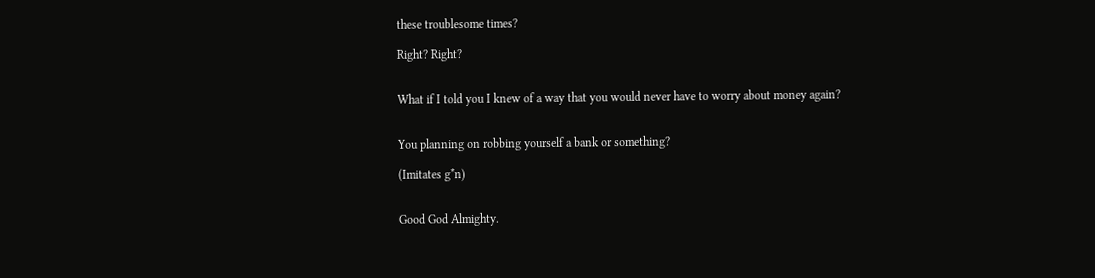these troublesome times?

Right? Right?


What if I told you I knew of a way that you would never have to worry about money again?


You planning on robbing yourself a bank or something?

(Imitates g*n)


Good God Almighty.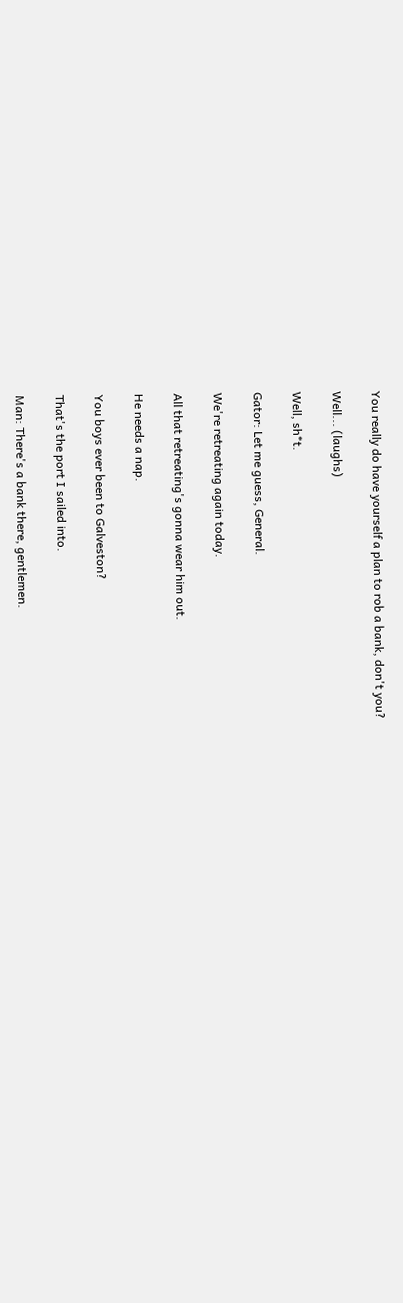You really do have yourself a plan to rob a bank, don't you?

Well... (laughs)

Well, sh*t.

Gator: Let me guess, General.

We're retreating again today.

All that retreating's gonna wear him out.

He needs a nap.

You boys ever been to Galveston?

That's the port I sailed into.

Man: There's a bank there, gentlemen.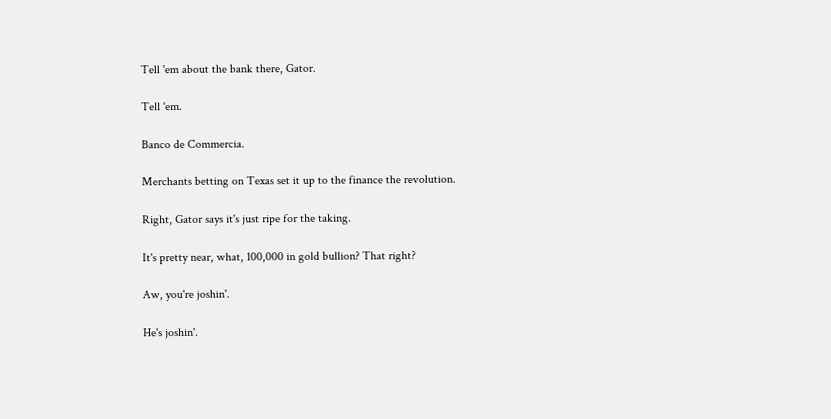Tell 'em about the bank there, Gator.

Tell 'em.

Banco de Commercia.

Merchants betting on Texas set it up to the finance the revolution.

Right, Gator says it's just ripe for the taking.

It's pretty near, what, 100,000 in gold bullion? That right?

Aw, you're joshin'.

He's joshin'.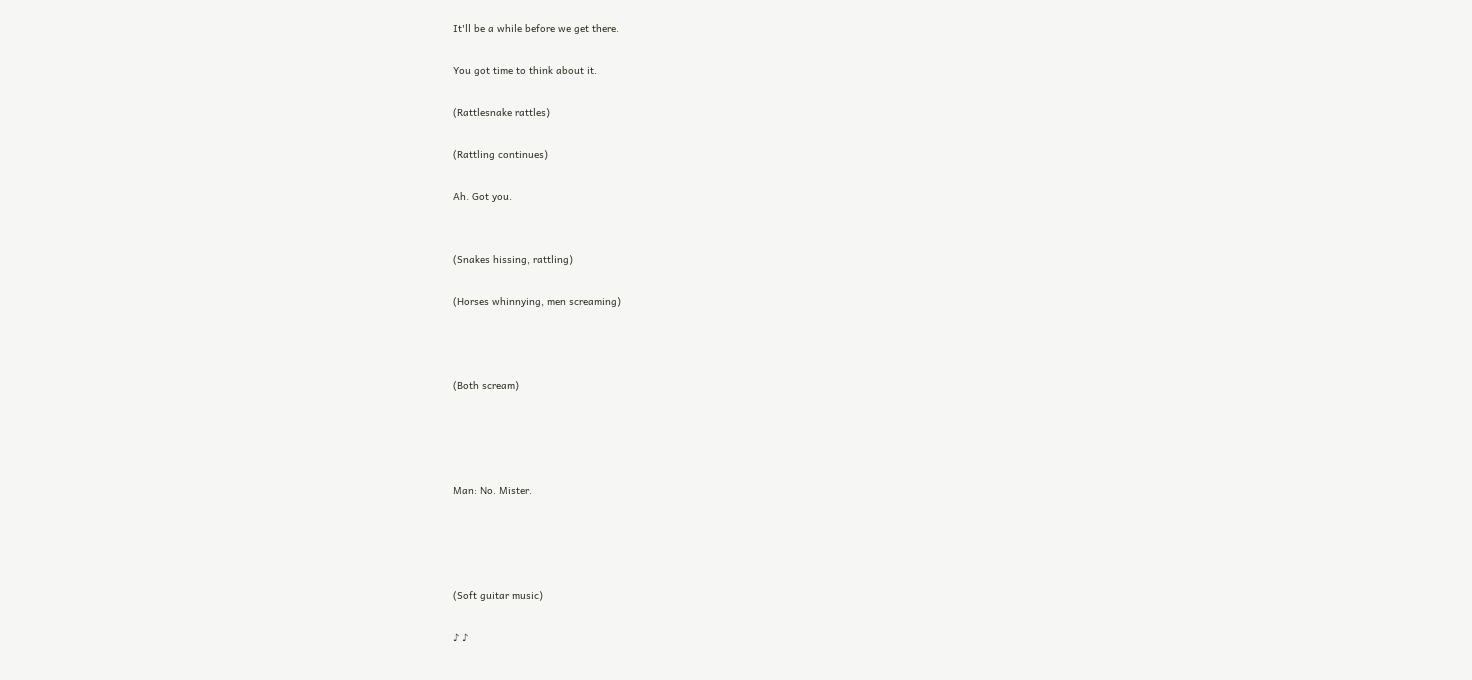It'll be a while before we get there.

You got time to think about it.

(Rattlesnake rattles)

(Rattling continues)

Ah. Got you.


(Snakes hissing, rattling)

(Horses whinnying, men screaming)



(Both scream)




Man: No. Mister.




(Soft guitar music)

♪ ♪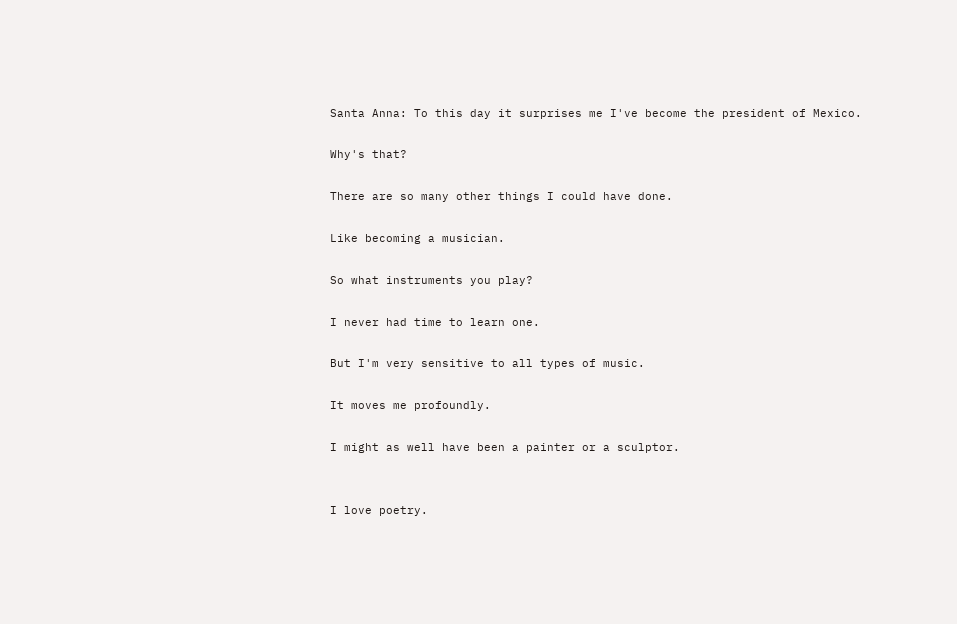Santa Anna: To this day it surprises me I've become the president of Mexico.

Why's that?

There are so many other things I could have done.

Like becoming a musician.

So what instruments you play?

I never had time to learn one.

But I'm very sensitive to all types of music.

It moves me profoundly.

I might as well have been a painter or a sculptor.


I love poetry.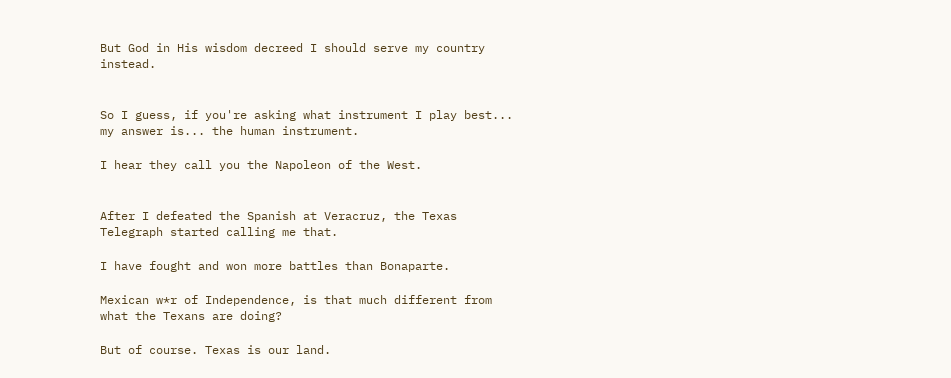But God in His wisdom decreed I should serve my country instead.


So I guess, if you're asking what instrument I play best... my answer is... the human instrument.

I hear they call you the Napoleon of the West.


After I defeated the Spanish at Veracruz, the Texas Telegraph started calling me that.

I have fought and won more battles than Bonaparte.

Mexican w*r of Independence, is that much different from what the Texans are doing?

But of course. Texas is our land.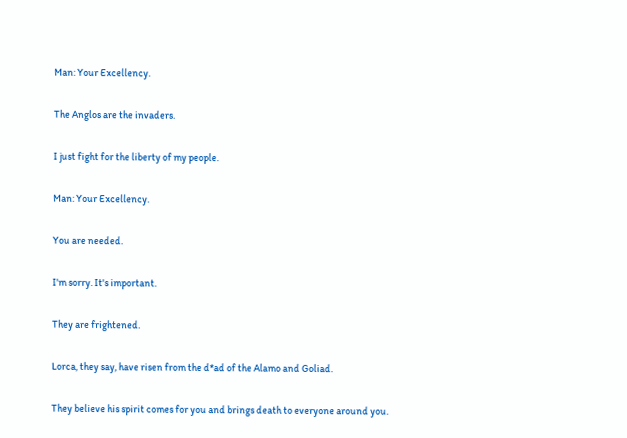Man: Your Excellency.

The Anglos are the invaders.

I just fight for the liberty of my people.

Man: Your Excellency.

You are needed.

I'm sorry. It's important.

They are frightened.

Lorca, they say, have risen from the d*ad of the Alamo and Goliad.

They believe his spirit comes for you and brings death to everyone around you.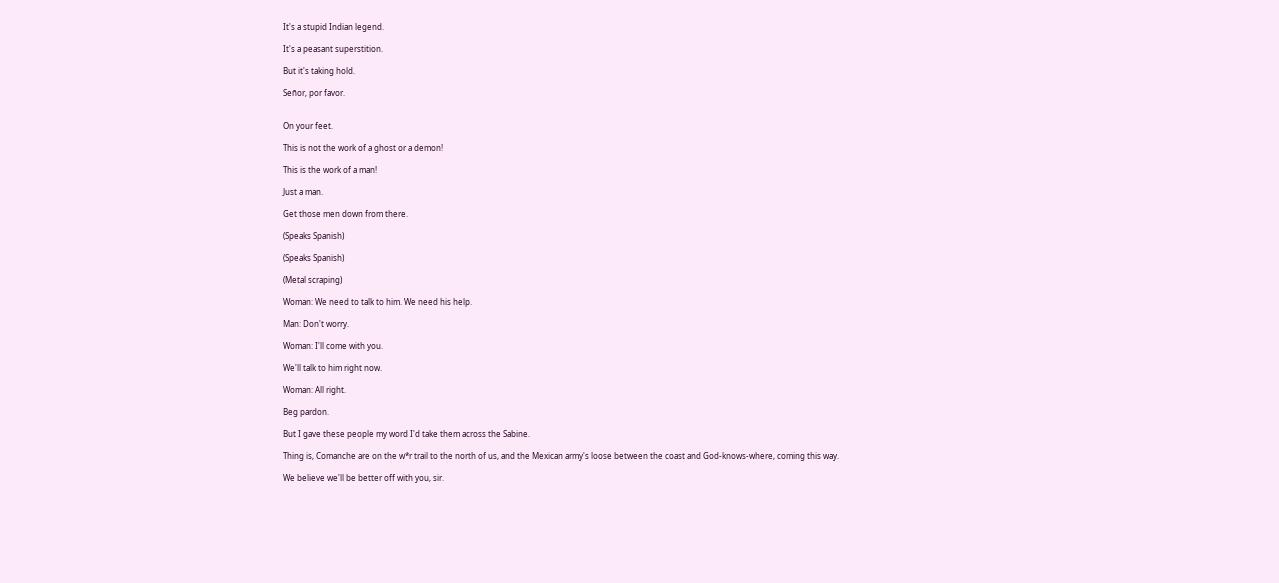It's a stupid Indian legend.

It's a peasant superstition.

But it's taking hold.

Señor, por favor.


On your feet.

This is not the work of a ghost or a demon!

This is the work of a man!

Just a man.

Get those men down from there.

(Speaks Spanish)

(Speaks Spanish)

(Metal scraping)

Woman: We need to talk to him. We need his help.

Man: Don't worry.

Woman: I'll come with you.

We'll talk to him right now.

Woman: All right.

Beg pardon.

But I gave these people my word I'd take them across the Sabine.

Thing is, Comanche are on the w*r trail to the north of us, and the Mexican army's loose between the coast and God-knows-where, coming this way.

We believe we'll be better off with you, sir.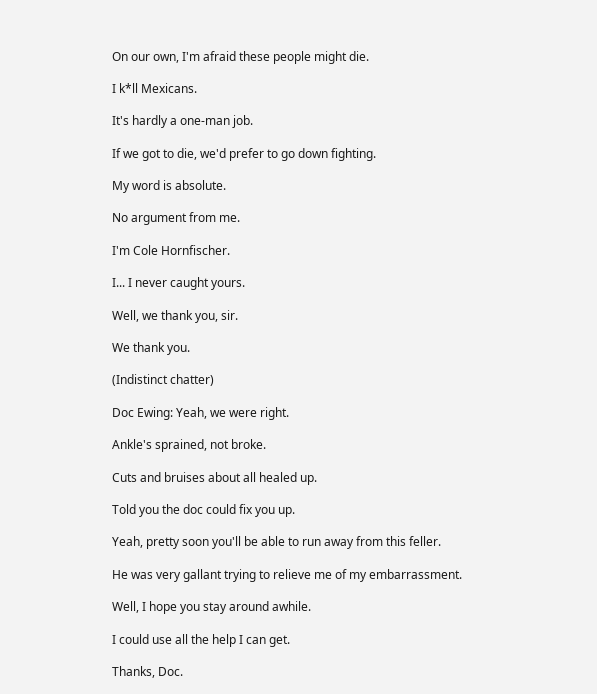On our own, I'm afraid these people might die.

I k*ll Mexicans.

It's hardly a one-man job.

If we got to die, we'd prefer to go down fighting.

My word is absolute.

No argument from me.

I'm Cole Hornfischer.

I... I never caught yours.

Well, we thank you, sir.

We thank you.

(Indistinct chatter)

Doc Ewing: Yeah, we were right.

Ankle's sprained, not broke.

Cuts and bruises about all healed up.

Told you the doc could fix you up.

Yeah, pretty soon you'll be able to run away from this feller.

He was very gallant trying to relieve me of my embarrassment.

Well, I hope you stay around awhile.

I could use all the help I can get.

Thanks, Doc.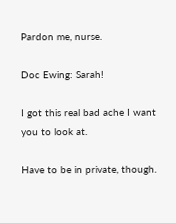Pardon me, nurse.

Doc Ewing: Sarah!

I got this real bad ache I want you to look at.

Have to be in private, though.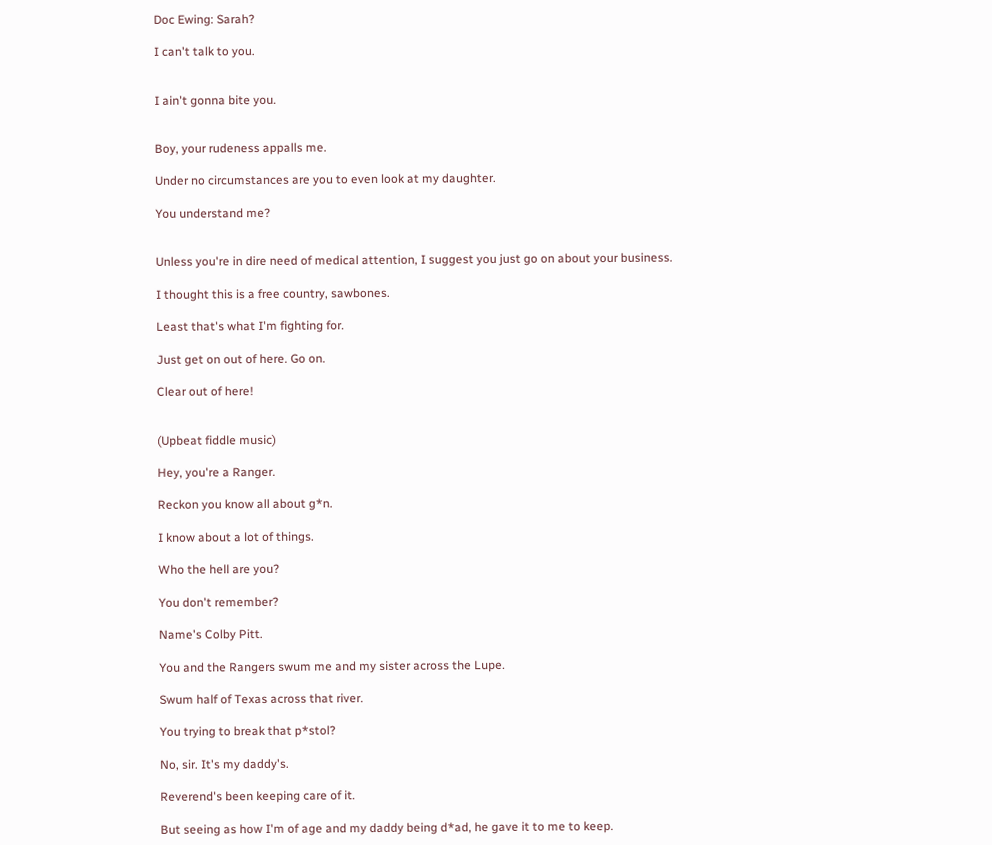Doc Ewing: Sarah?

I can't talk to you.


I ain't gonna bite you.


Boy, your rudeness appalls me.

Under no circumstances are you to even look at my daughter.

You understand me?


Unless you're in dire need of medical attention, I suggest you just go on about your business.

I thought this is a free country, sawbones.

Least that's what I'm fighting for.

Just get on out of here. Go on.

Clear out of here!


(Upbeat fiddle music)

Hey, you're a Ranger.

Reckon you know all about g*n.

I know about a lot of things.

Who the hell are you?

You don't remember?

Name's Colby Pitt.

You and the Rangers swum me and my sister across the Lupe.

Swum half of Texas across that river.

You trying to break that p*stol?

No, sir. It's my daddy's.

Reverend's been keeping care of it.

But seeing as how I'm of age and my daddy being d*ad, he gave it to me to keep.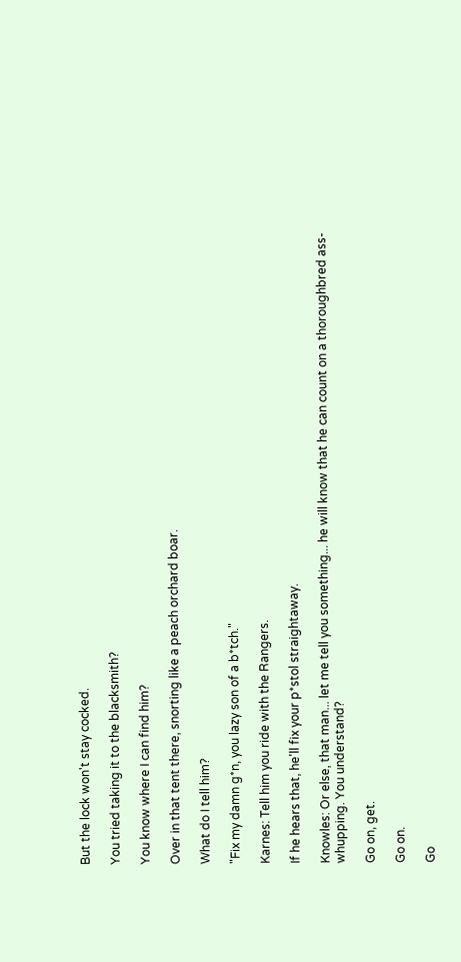But the lock won't stay cocked.

You tried taking it to the blacksmith?

You know where I can find him?

Over in that tent there, snorting like a peach orchard boar.

What do I tell him?

"Fix my damn g*n, you lazy son of a b*tch."

Karnes: Tell him you ride with the Rangers.

If he hears that, he'll fix your p*stol straightaway.

Knowles: Or else, that man... let me tell you something... he will know that he can count on a thoroughbred ass-whupping. You understand?

Go on, get.

Go on.

Go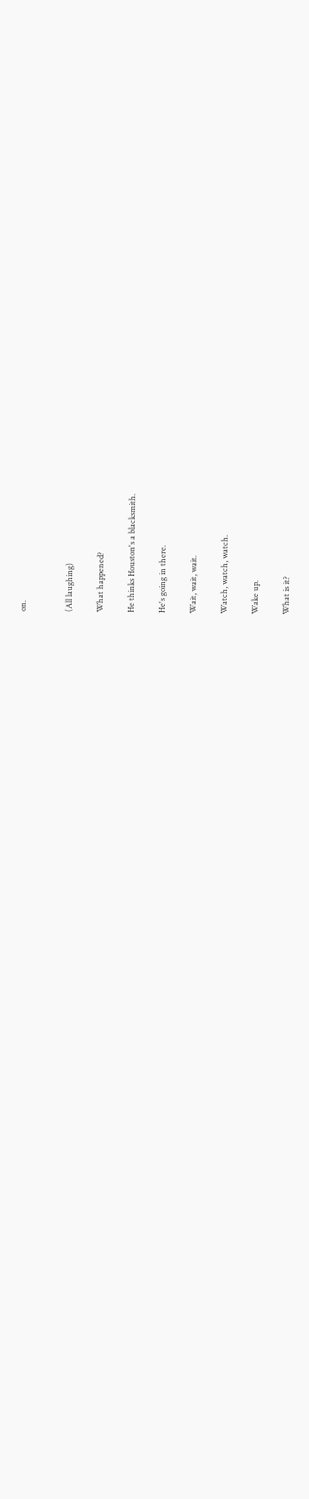on.


(All laughing)

What happened?

He thinks Houston's a blacksmith.

He's going in there.

Wait, wait, wait.

Watch, watch, watch.

Wake up.

What is it?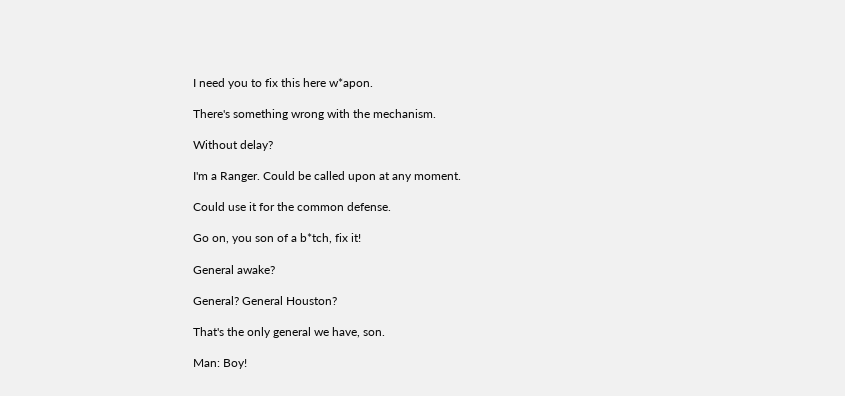I need you to fix this here w*apon.

There's something wrong with the mechanism.

Without delay?

I'm a Ranger. Could be called upon at any moment.

Could use it for the common defense.

Go on, you son of a b*tch, fix it!

General awake?

General? General Houston?

That's the only general we have, son.

Man: Boy!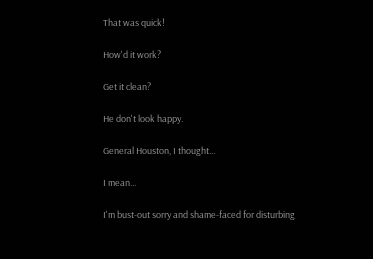That was quick!

How'd it work?

Get it clean?

He don't look happy.

General Houston, I thought...

I mean...

I'm bust-out sorry and shame-faced for disturbing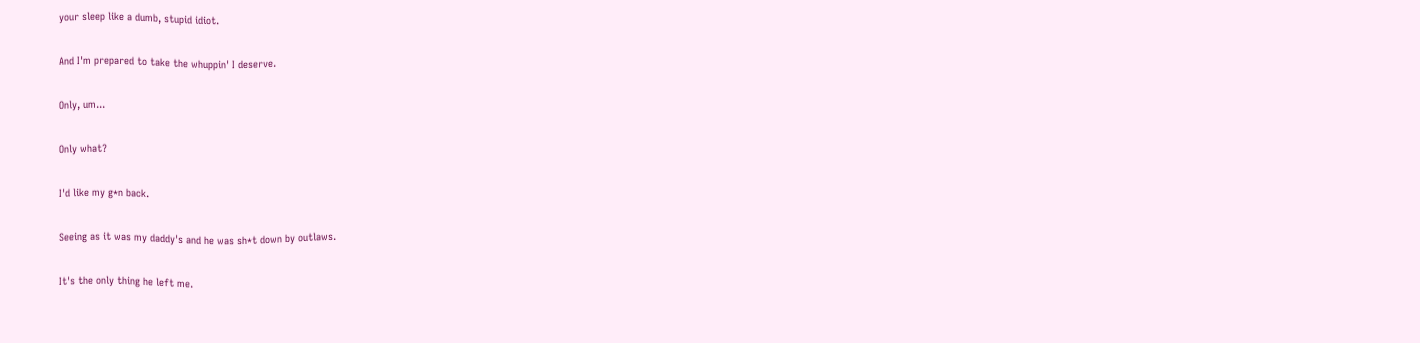your sleep like a dumb, stupid idiot.

And I'm prepared to take the whuppin' I deserve.

Only, um...

Only what?

I'd like my g*n back.

Seeing as it was my daddy's and he was sh*t down by outlaws.

It's the only thing he left me.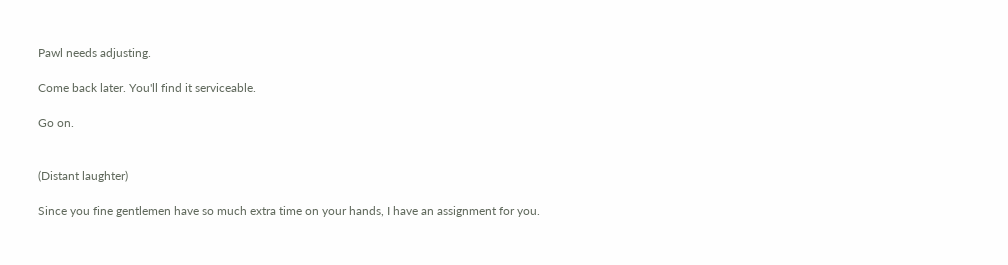Pawl needs adjusting.

Come back later. You'll find it serviceable.

Go on.


(Distant laughter)

Since you fine gentlemen have so much extra time on your hands, I have an assignment for you.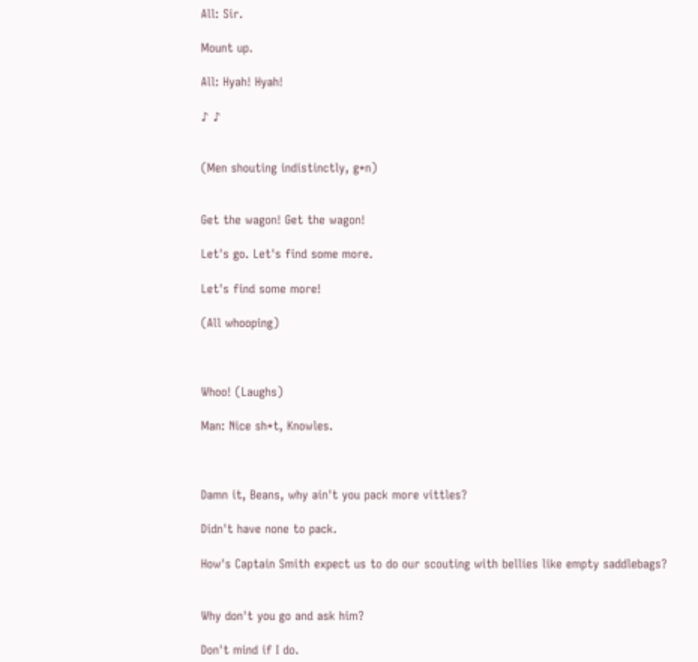All: Sir.

Mount up.

All: Hyah! Hyah!

♪ ♪


(Men shouting indistinctly, g*n)


Get the wagon! Get the wagon!

Let's go. Let's find some more.

Let's find some more!

(All whooping)



Whoo! (Laughs)

Man: Nice sh*t, Knowles.



Damn it, Beans, why ain't you pack more vittles?

Didn't have none to pack.

How's Captain Smith expect us to do our scouting with bellies like empty saddlebags?


Why don't you go and ask him?

Don't mind if I do.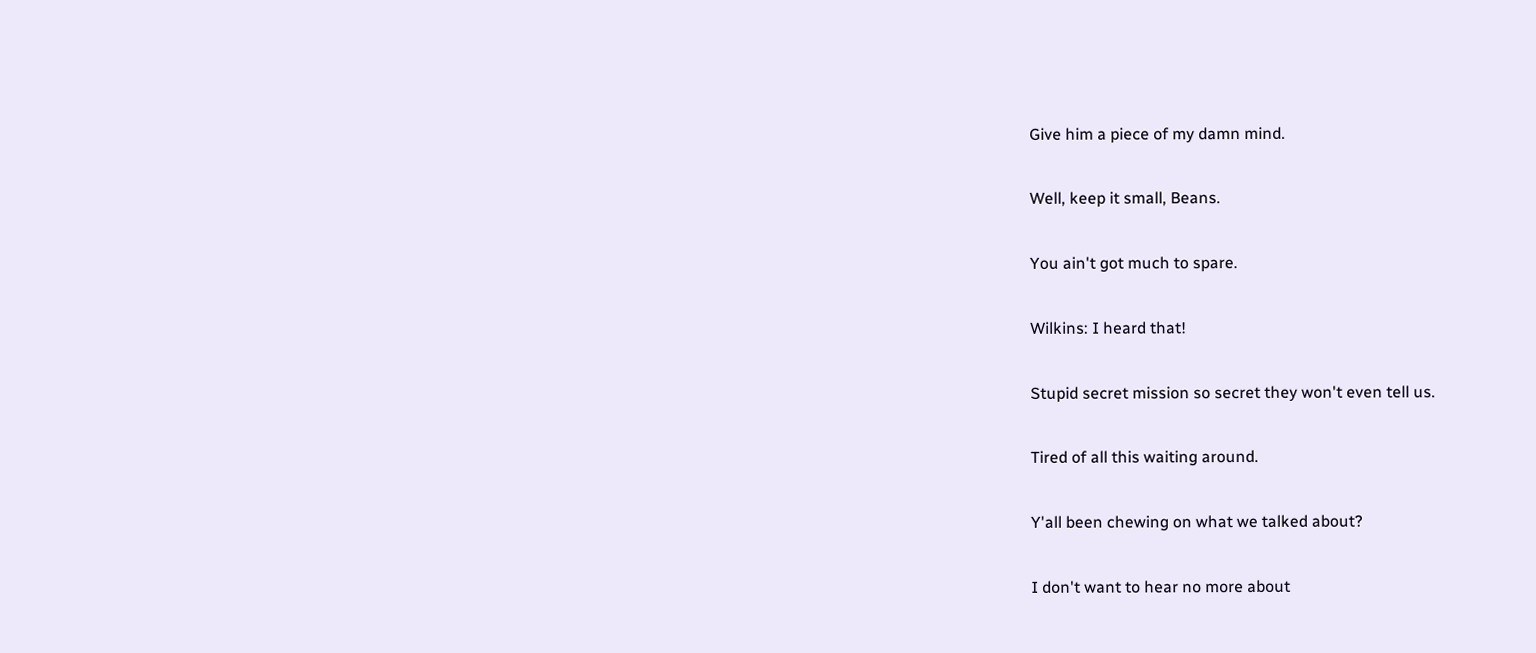Give him a piece of my damn mind.

Well, keep it small, Beans.

You ain't got much to spare.

Wilkins: I heard that!

Stupid secret mission so secret they won't even tell us.

Tired of all this waiting around.

Y'all been chewing on what we talked about?

I don't want to hear no more about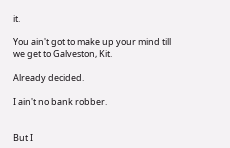it.

You ain't got to make up your mind till we get to Galveston, Kit.

Already decided.

I ain't no bank robber.


But I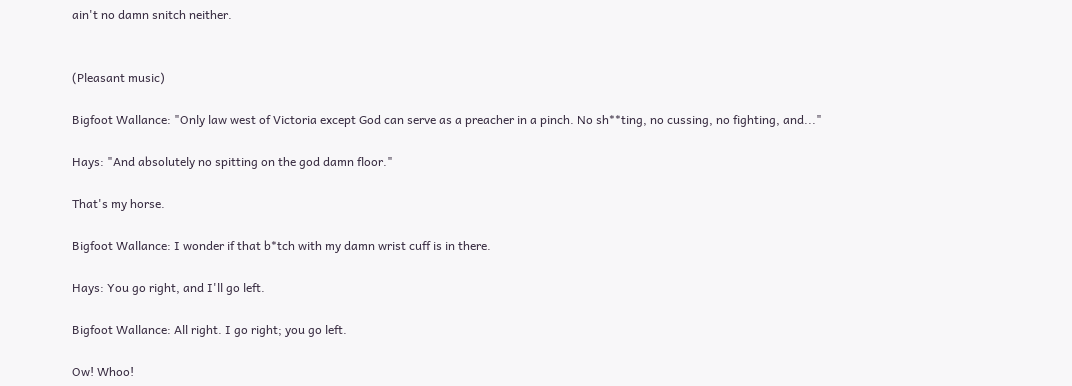ain't no damn snitch neither.


(Pleasant music)

Bigfoot Wallance: "Only law west of Victoria except God can serve as a preacher in a pinch. No sh**ting, no cussing, no fighting, and..."

Hays: "And absolutely no spitting on the god damn floor."

That's my horse.

Bigfoot Wallance: I wonder if that b*tch with my damn wrist cuff is in there.

Hays: You go right, and I'll go left.

Bigfoot Wallance: All right. I go right; you go left.

Ow! Whoo!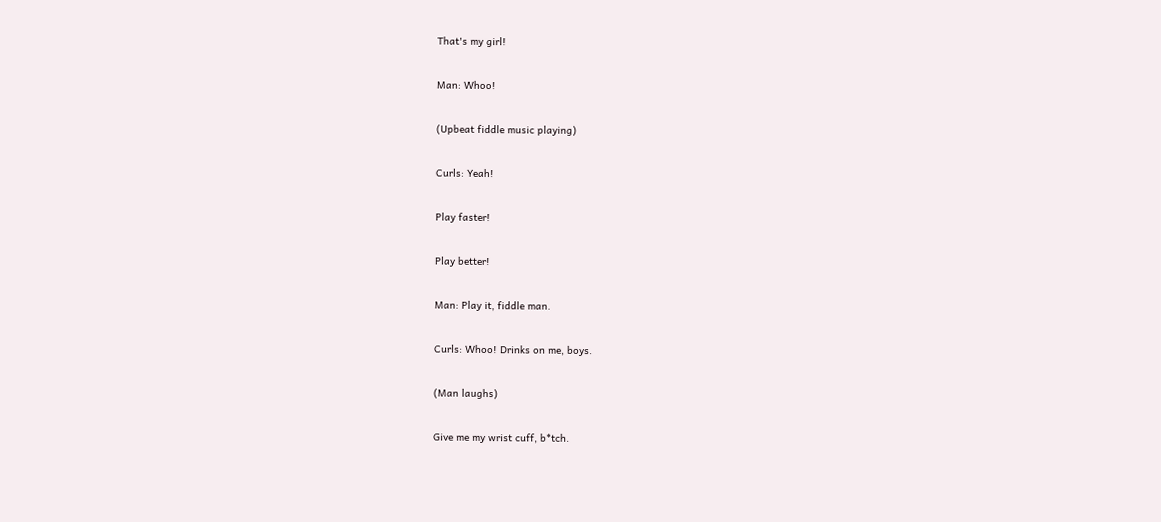That's my girl!

Man: Whoo!

(Upbeat fiddle music playing)

Curls: Yeah!

Play faster!

Play better!

Man: Play it, fiddle man.

Curls: Whoo! Drinks on me, boys.

(Man laughs)

Give me my wrist cuff, b*tch.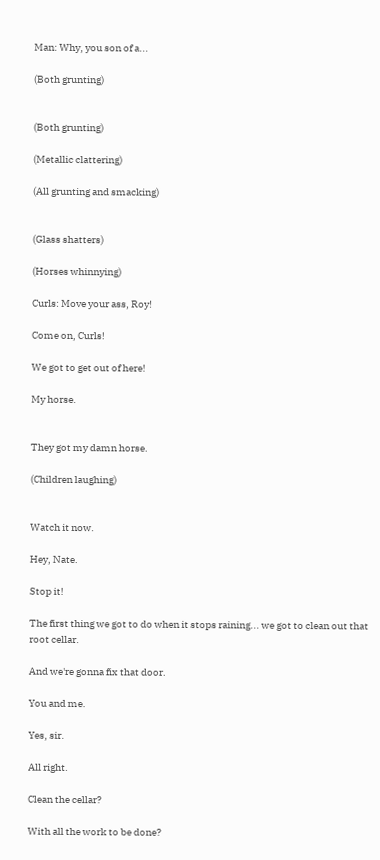Man: Why, you son of a...

(Both grunting)


(Both grunting)

(Metallic clattering)

(All grunting and smacking)


(Glass shatters)

(Horses whinnying)

Curls: Move your ass, Roy!

Come on, Curls!

We got to get out of here!

My horse.


They got my damn horse.

(Children laughing)


Watch it now.

Hey, Nate.

Stop it!

The first thing we got to do when it stops raining... we got to clean out that root cellar.

And we're gonna fix that door.

You and me.

Yes, sir.

All right.

Clean the cellar?

With all the work to be done?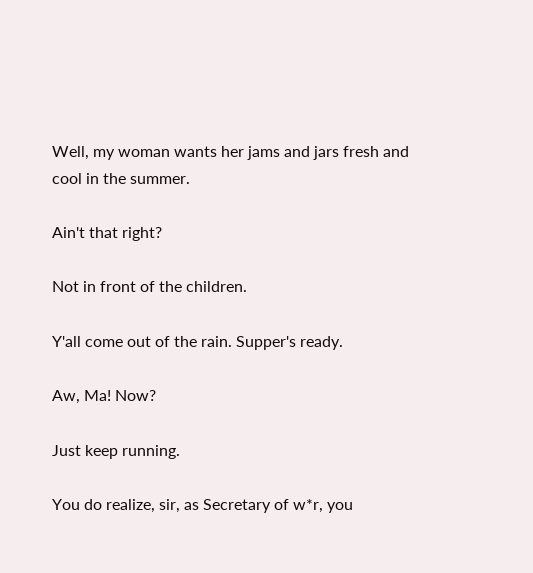Well, my woman wants her jams and jars fresh and cool in the summer.

Ain't that right?

Not in front of the children.

Y'all come out of the rain. Supper's ready.

Aw, Ma! Now?

Just keep running.

You do realize, sir, as Secretary of w*r, you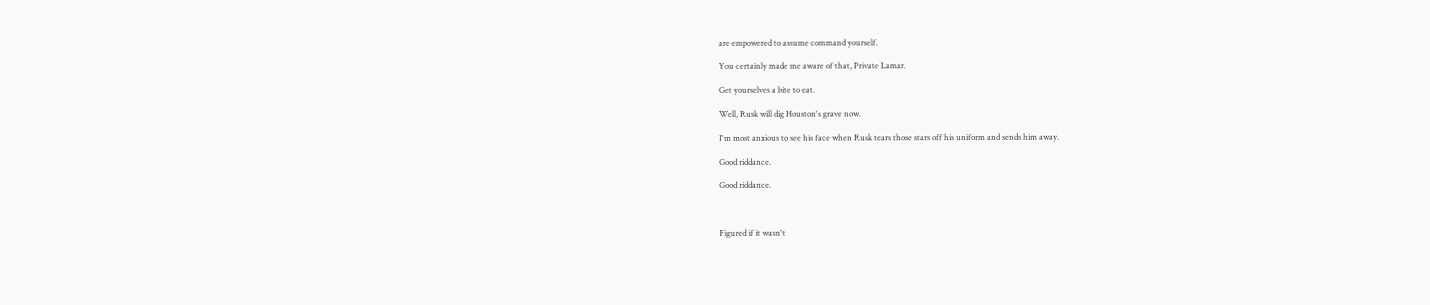are empowered to assume command yourself.

You certainly made me aware of that, Private Lamar.

Get yourselves a bite to eat.

Well, Rusk will dig Houston's grave now.

I'm most anxious to see his face when Rusk tears those stars off his uniform and sends him away.

Good riddance.

Good riddance.



Figured if it wasn't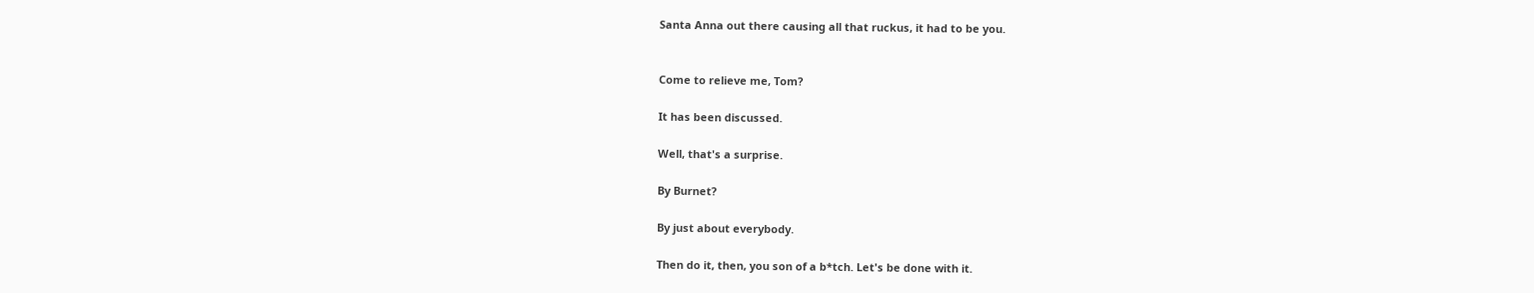Santa Anna out there causing all that ruckus, it had to be you.


Come to relieve me, Tom?

It has been discussed.

Well, that's a surprise.

By Burnet?

By just about everybody.

Then do it, then, you son of a b*tch. Let's be done with it.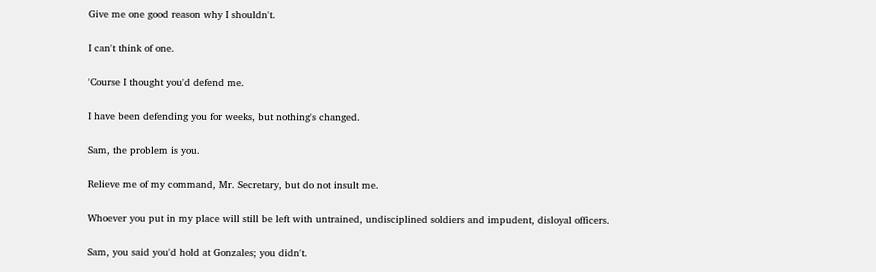Give me one good reason why I shouldn't.

I can't think of one.

'Course I thought you'd defend me.

I have been defending you for weeks, but nothing's changed.

Sam, the problem is you.

Relieve me of my command, Mr. Secretary, but do not insult me.

Whoever you put in my place will still be left with untrained, undisciplined soldiers and impudent, disloyal officers.

Sam, you said you'd hold at Gonzales; you didn't.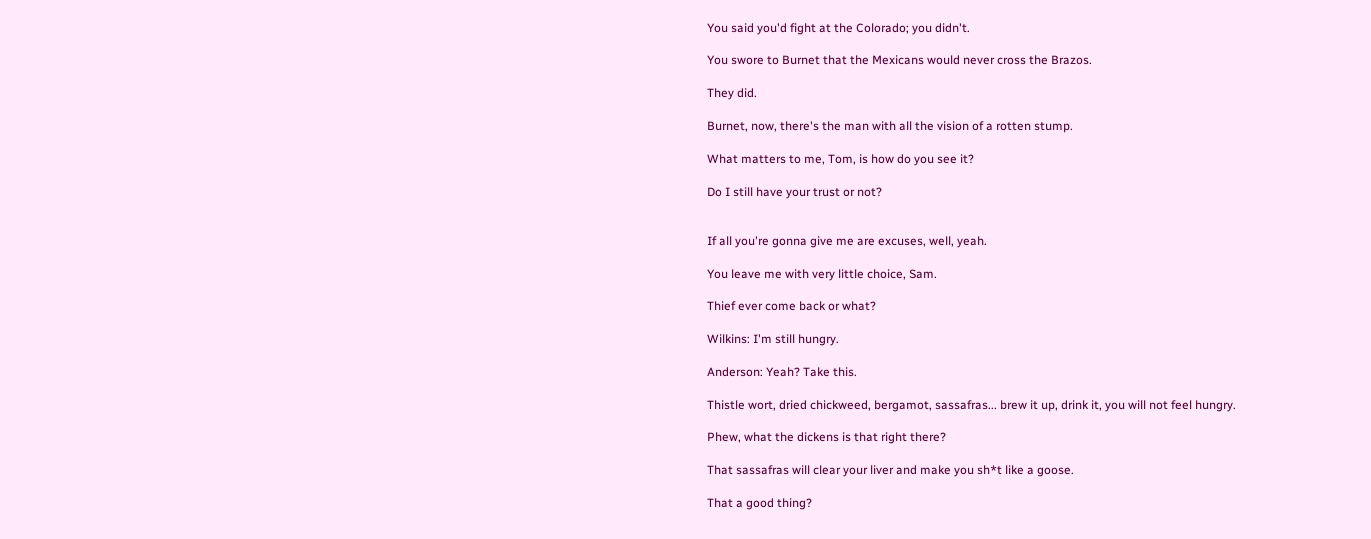You said you'd fight at the Colorado; you didn't.

You swore to Burnet that the Mexicans would never cross the Brazos.

They did.

Burnet, now, there's the man with all the vision of a rotten stump.

What matters to me, Tom, is how do you see it?

Do I still have your trust or not?


If all you're gonna give me are excuses, well, yeah.

You leave me with very little choice, Sam.

Thief ever come back or what?

Wilkins: I'm still hungry.

Anderson: Yeah? Take this.

Thistle wort, dried chickweed, bergamot, sassafras... brew it up, drink it, you will not feel hungry.

Phew, what the dickens is that right there?

That sassafras will clear your liver and make you sh*t like a goose.

That a good thing?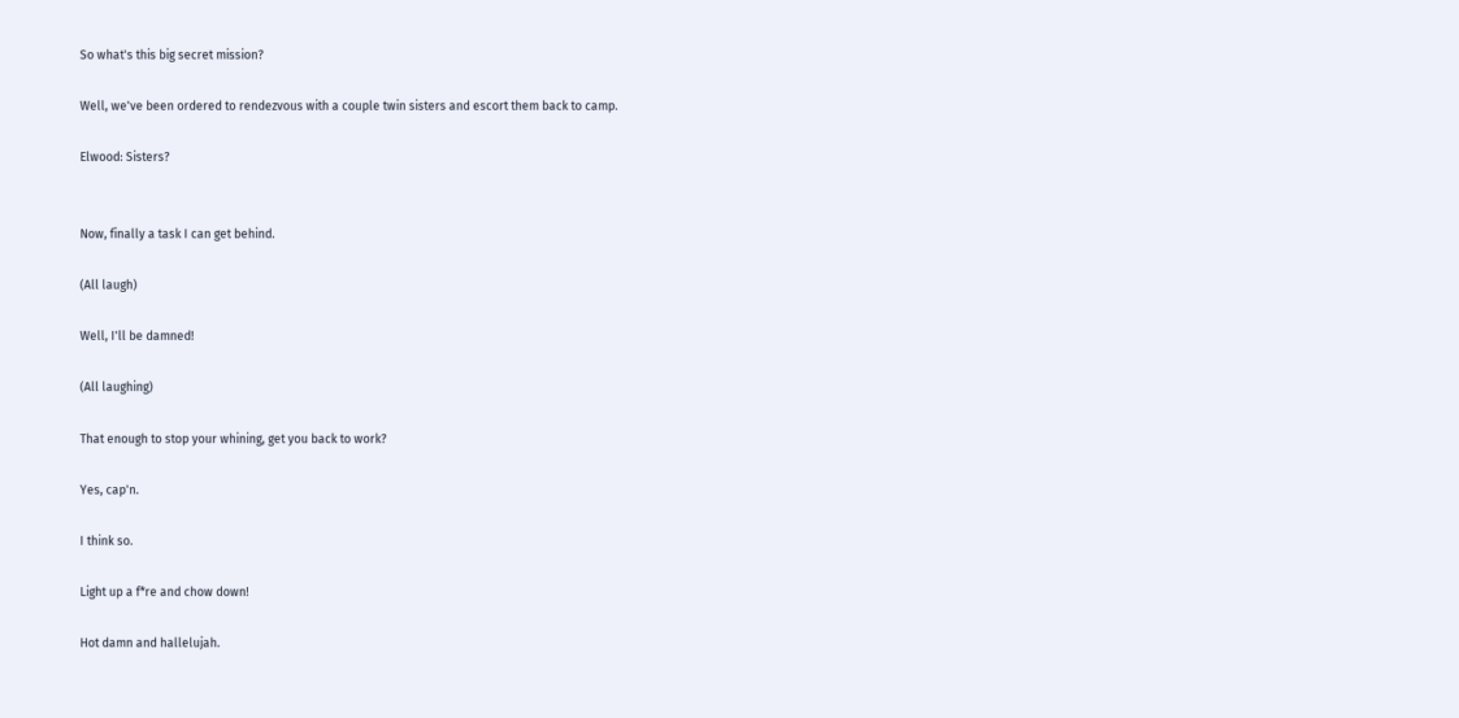So what's this big secret mission?

Well, we've been ordered to rendezvous with a couple twin sisters and escort them back to camp.

Elwood: Sisters?


Now, finally a task I can get behind.

(All laugh)

Well, I'll be damned!

(All laughing)

That enough to stop your whining, get you back to work?

Yes, cap'n.

I think so.

Light up a f*re and chow down!

Hot damn and hallelujah.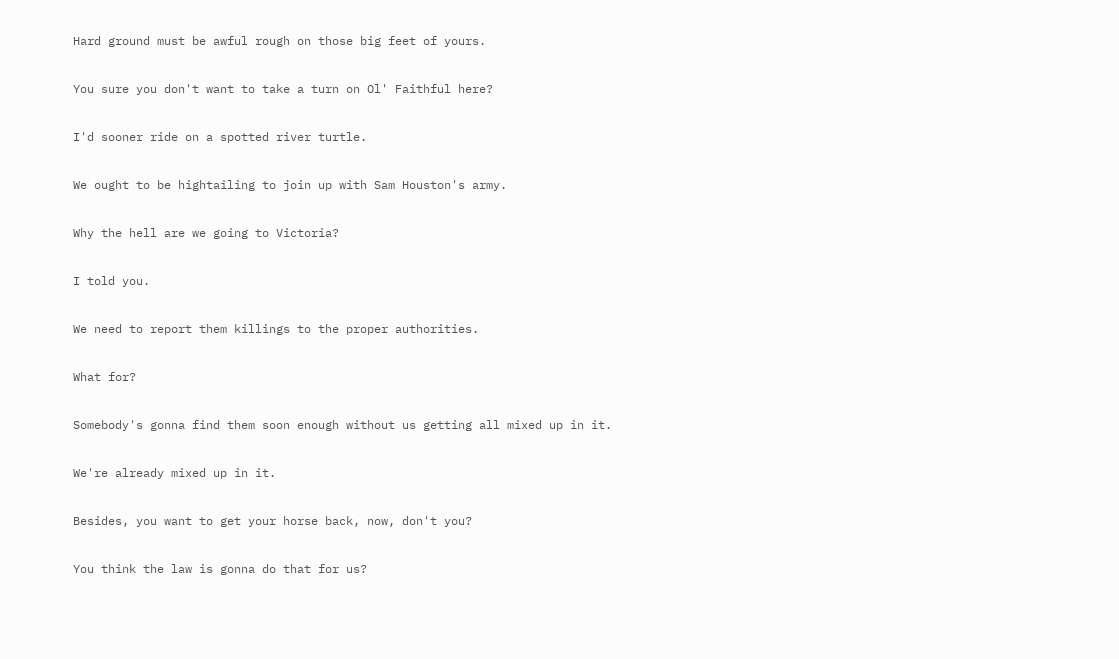Hard ground must be awful rough on those big feet of yours.

You sure you don't want to take a turn on Ol' Faithful here?

I'd sooner ride on a spotted river turtle.

We ought to be hightailing to join up with Sam Houston's army.

Why the hell are we going to Victoria?

I told you.

We need to report them killings to the proper authorities.

What for?

Somebody's gonna find them soon enough without us getting all mixed up in it.

We're already mixed up in it.

Besides, you want to get your horse back, now, don't you?

You think the law is gonna do that for us?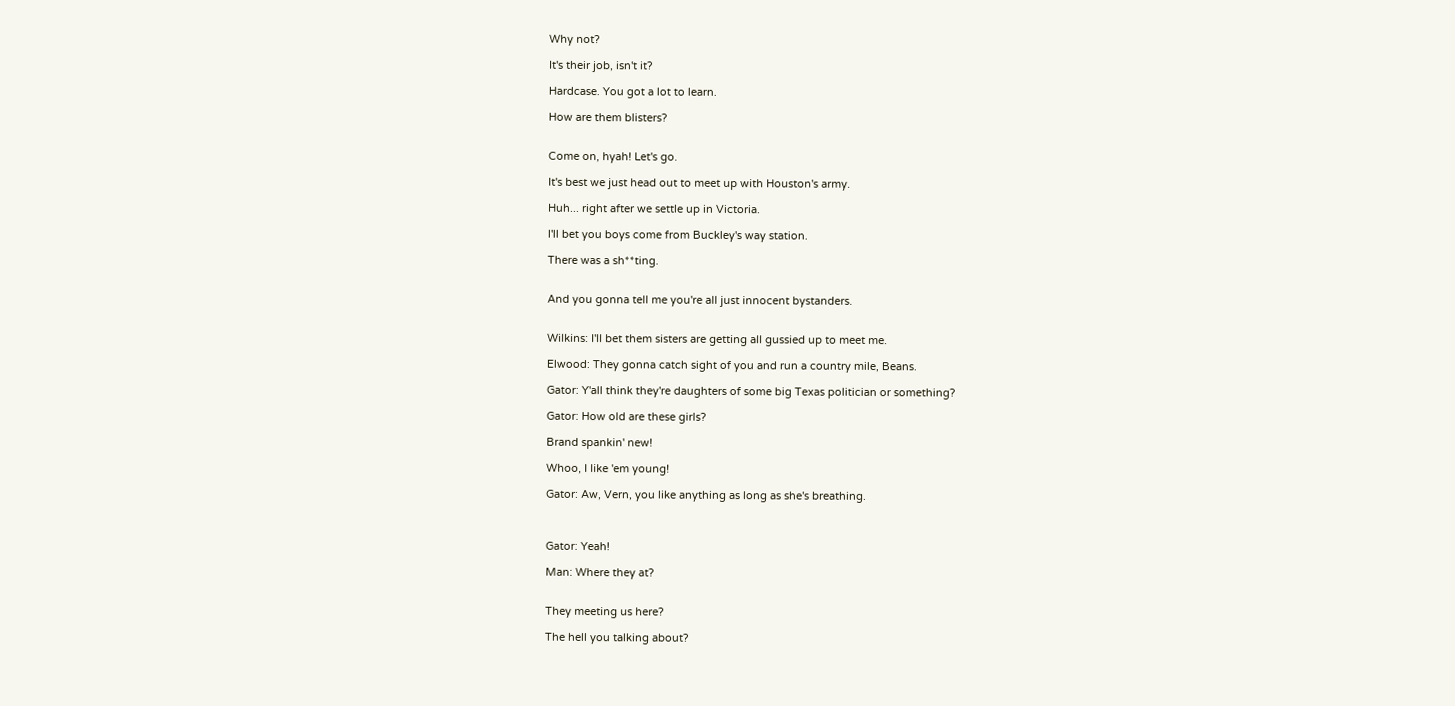Why not?

It's their job, isn't it?

Hardcase. You got a lot to learn.

How are them blisters?


Come on, hyah! Let's go.

It's best we just head out to meet up with Houston's army.

Huh... right after we settle up in Victoria.

I'll bet you boys come from Buckley's way station.

There was a sh**ting.


And you gonna tell me you're all just innocent bystanders.


Wilkins: I'll bet them sisters are getting all gussied up to meet me.

Elwood: They gonna catch sight of you and run a country mile, Beans.

Gator: Y'all think they're daughters of some big Texas politician or something?

Gator: How old are these girls?

Brand spankin' new!

Whoo, I like 'em young!

Gator: Aw, Vern, you like anything as long as she's breathing.



Gator: Yeah!

Man: Where they at?


They meeting us here?

The hell you talking about?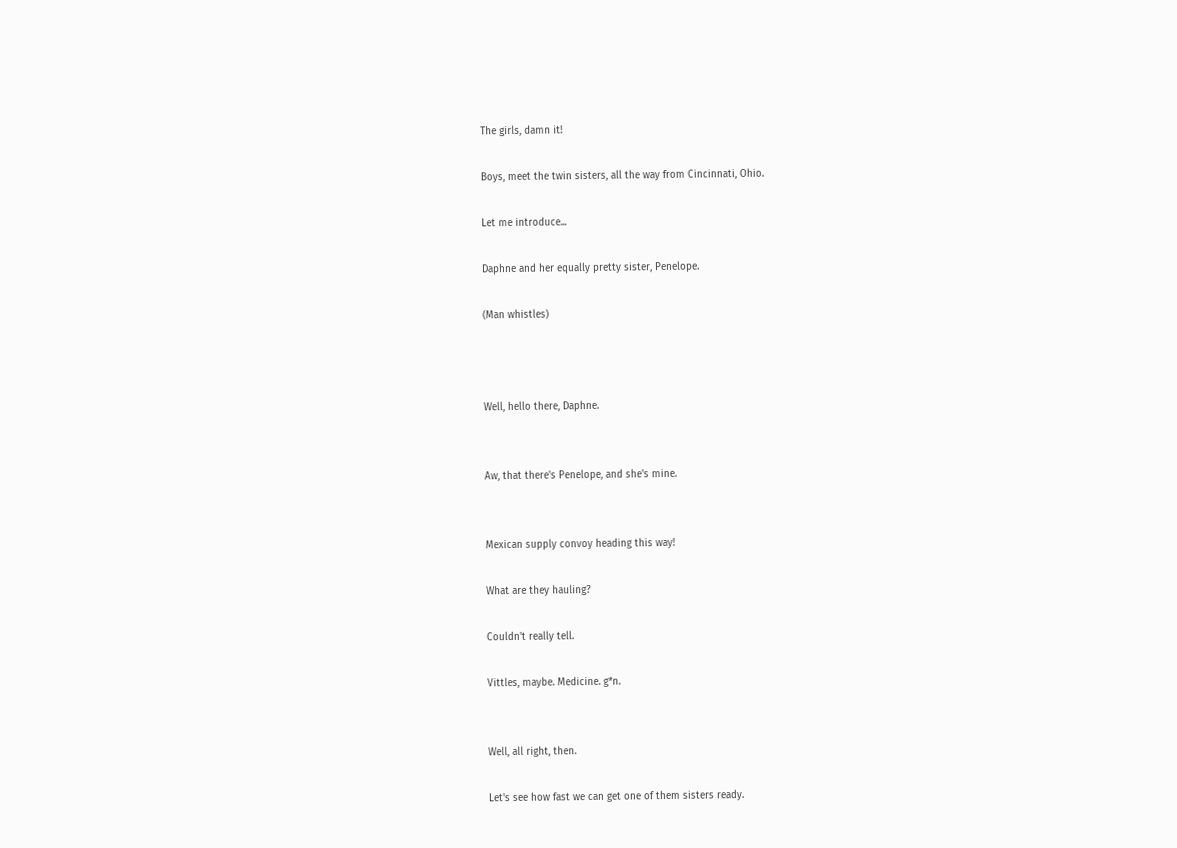The girls, damn it!

Boys, meet the twin sisters, all the way from Cincinnati, Ohio.

Let me introduce...

Daphne and her equally pretty sister, Penelope.

(Man whistles)



Well, hello there, Daphne.


Aw, that there's Penelope, and she's mine.


Mexican supply convoy heading this way!

What are they hauling?

Couldn't really tell.

Vittles, maybe. Medicine. g*n.


Well, all right, then.

Let's see how fast we can get one of them sisters ready.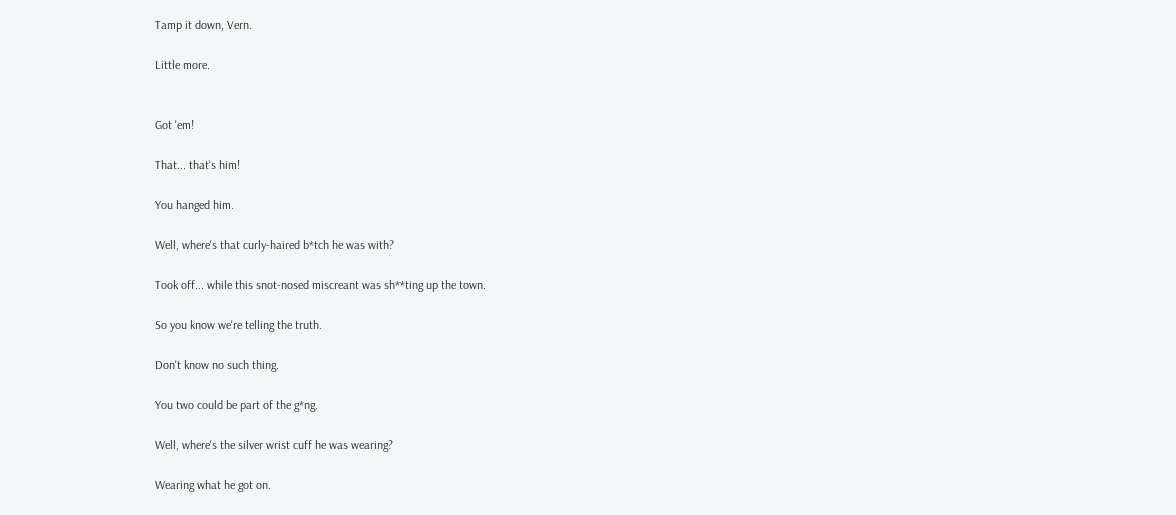Tamp it down, Vern.

Little more.


Got 'em!

That... that's him!

You hanged him.

Well, where's that curly-haired b*tch he was with?

Took off... while this snot-nosed miscreant was sh**ting up the town.

So you know we're telling the truth.

Don't know no such thing.

You two could be part of the g*ng.

Well, where's the silver wrist cuff he was wearing?

Wearing what he got on.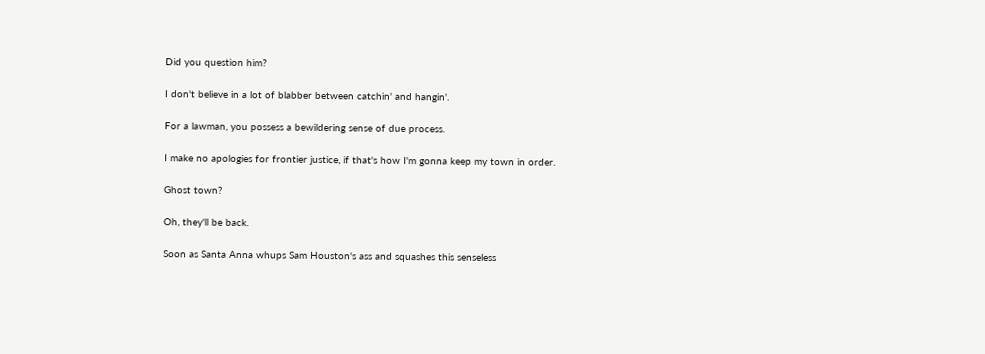Did you question him?

I don't believe in a lot of blabber between catchin' and hangin'.

For a lawman, you possess a bewildering sense of due process.

I make no apologies for frontier justice, if that's how I'm gonna keep my town in order.

Ghost town?

Oh, they'll be back.

Soon as Santa Anna whups Sam Houston's ass and squashes this senseless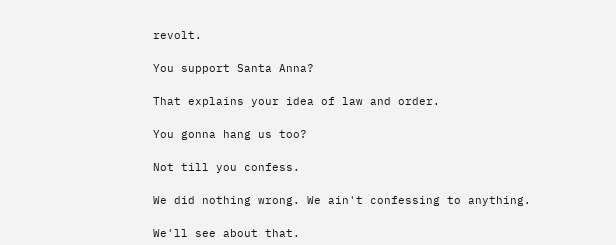revolt.

You support Santa Anna?

That explains your idea of law and order.

You gonna hang us too?

Not till you confess.

We did nothing wrong. We ain't confessing to anything.

We'll see about that.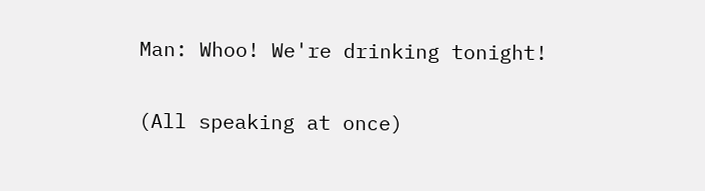Man: Whoo! We're drinking tonight!

(All speaking at once)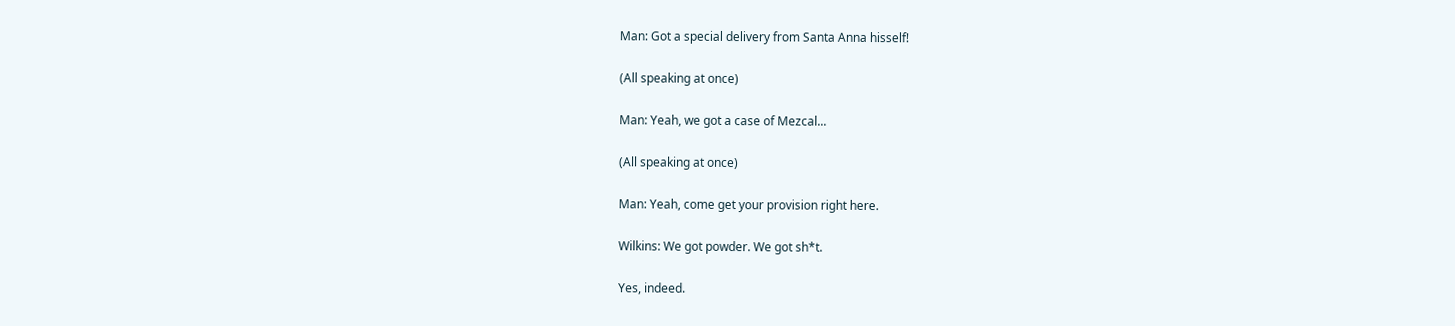Man: Got a special delivery from Santa Anna hisself!

(All speaking at once)

Man: Yeah, we got a case of Mezcal...

(All speaking at once)

Man: Yeah, come get your provision right here.

Wilkins: We got powder. We got sh*t.

Yes, indeed.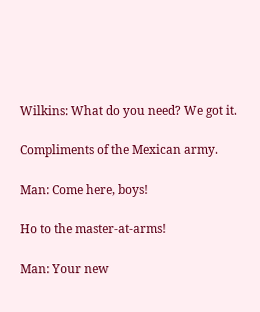Wilkins: What do you need? We got it.

Compliments of the Mexican army.

Man: Come here, boys!

Ho to the master-at-arms!

Man: Your new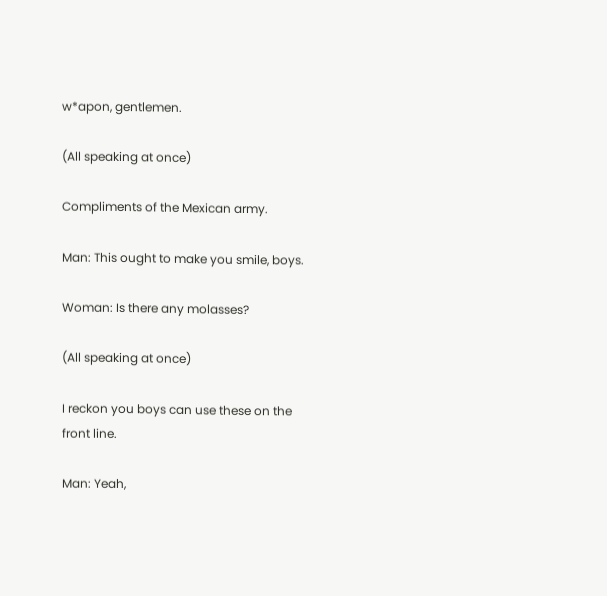w*apon, gentlemen.

(All speaking at once)

Compliments of the Mexican army.

Man: This ought to make you smile, boys.

Woman: Is there any molasses?

(All speaking at once)

I reckon you boys can use these on the front line.

Man: Yeah,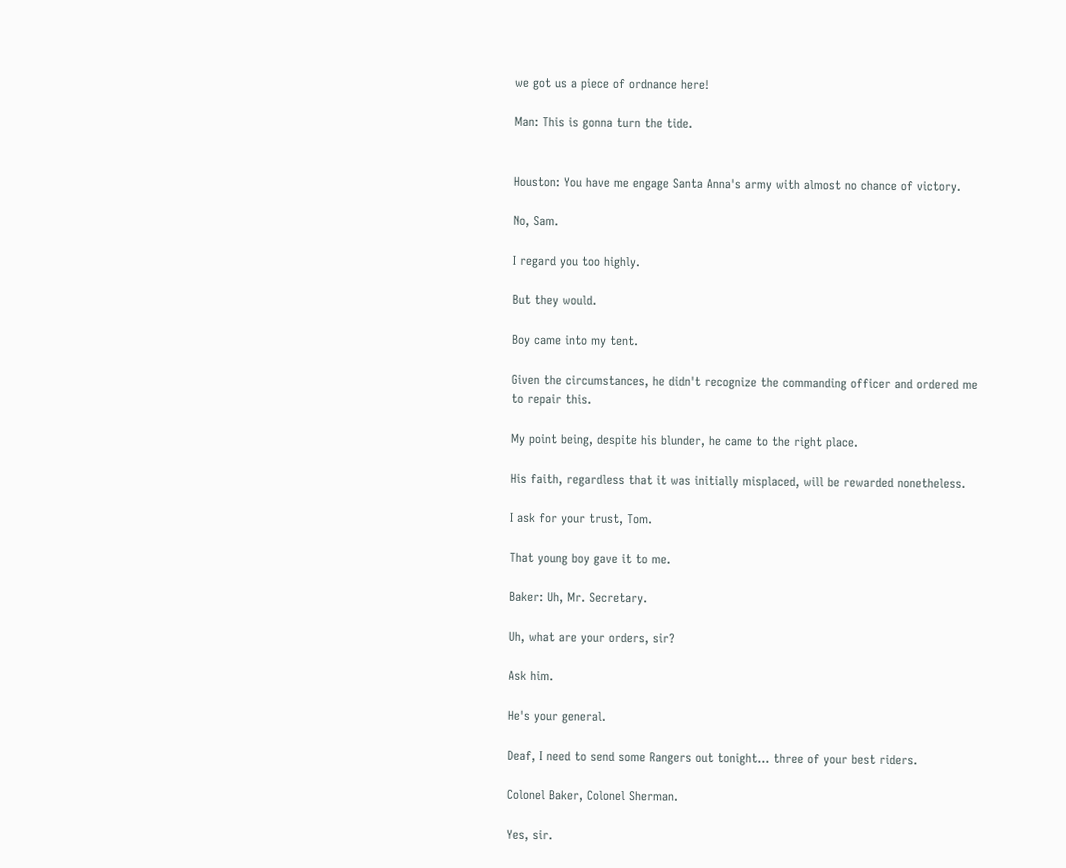we got us a piece of ordnance here!

Man: This is gonna turn the tide.


Houston: You have me engage Santa Anna's army with almost no chance of victory.

No, Sam.

I regard you too highly.

But they would.

Boy came into my tent.

Given the circumstances, he didn't recognize the commanding officer and ordered me to repair this.

My point being, despite his blunder, he came to the right place.

His faith, regardless that it was initially misplaced, will be rewarded nonetheless.

I ask for your trust, Tom.

That young boy gave it to me.

Baker: Uh, Mr. Secretary.

Uh, what are your orders, sir?

Ask him.

He's your general.

Deaf, I need to send some Rangers out tonight... three of your best riders.

Colonel Baker, Colonel Sherman.

Yes, sir.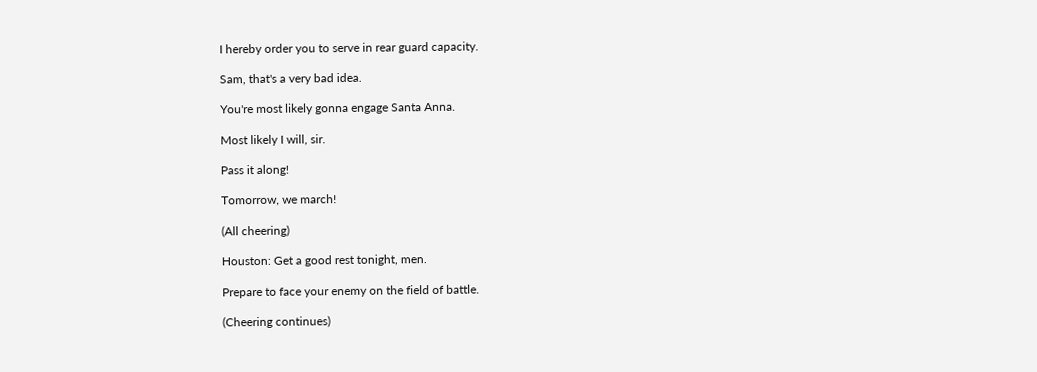I hereby order you to serve in rear guard capacity.

Sam, that's a very bad idea.

You're most likely gonna engage Santa Anna.

Most likely I will, sir.

Pass it along!

Tomorrow, we march!

(All cheering)

Houston: Get a good rest tonight, men.

Prepare to face your enemy on the field of battle.

(Cheering continues)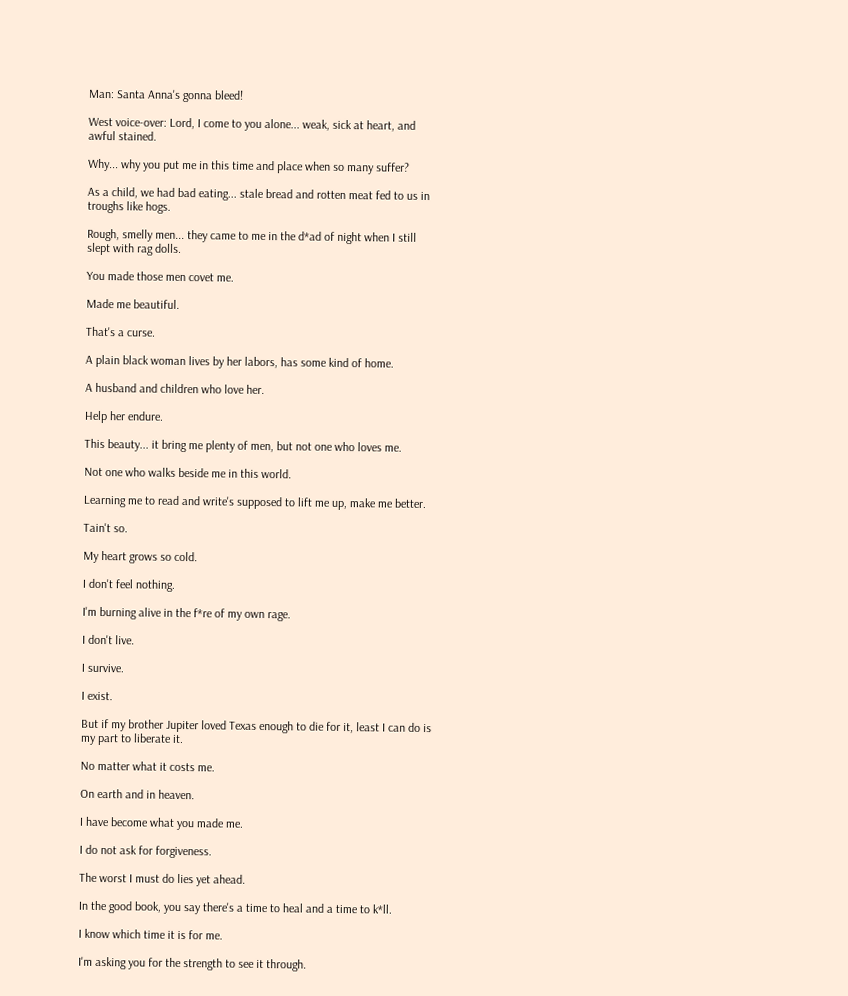Man: Santa Anna's gonna bleed!

West voice-over: Lord, I come to you alone... weak, sick at heart, and awful stained.

Why... why you put me in this time and place when so many suffer?

As a child, we had bad eating... stale bread and rotten meat fed to us in troughs like hogs.

Rough, smelly men... they came to me in the d*ad of night when I still slept with rag dolls.

You made those men covet me.

Made me beautiful.

That's a curse.

A plain black woman lives by her labors, has some kind of home.

A husband and children who love her.

Help her endure.

This beauty... it bring me plenty of men, but not one who loves me.

Not one who walks beside me in this world.

Learning me to read and write's supposed to lift me up, make me better.

Tain't so.

My heart grows so cold.

I don't feel nothing.

I'm burning alive in the f*re of my own rage.

I don't live.

I survive.

I exist.

But if my brother Jupiter loved Texas enough to die for it, least I can do is my part to liberate it.

No matter what it costs me.

On earth and in heaven.

I have become what you made me.

I do not ask for forgiveness.

The worst I must do lies yet ahead.

In the good book, you say there's a time to heal and a time to k*ll.

I know which time it is for me.

I'm asking you for the strength to see it through.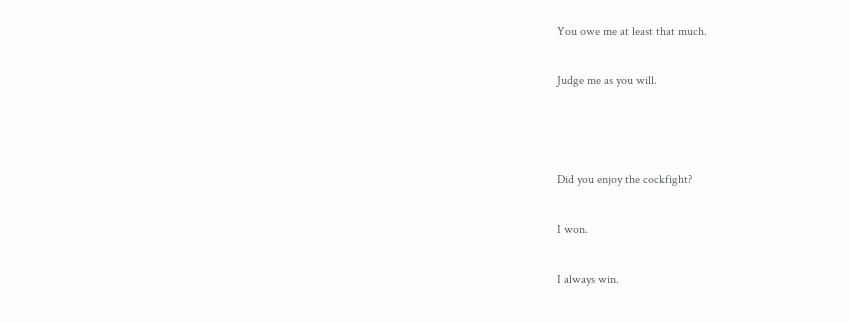You owe me at least that much.

Judge me as you will.



Did you enjoy the cockfight?

I won.

I always win.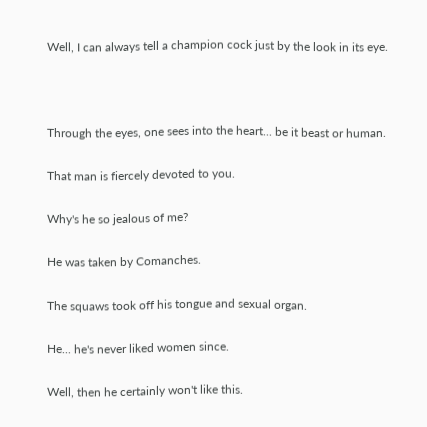Well, I can always tell a champion cock just by the look in its eye.



Through the eyes, one sees into the heart... be it beast or human.

That man is fiercely devoted to you.

Why's he so jealous of me?

He was taken by Comanches.

The squaws took off his tongue and sexual organ.

He... he's never liked women since.

Well, then he certainly won't like this.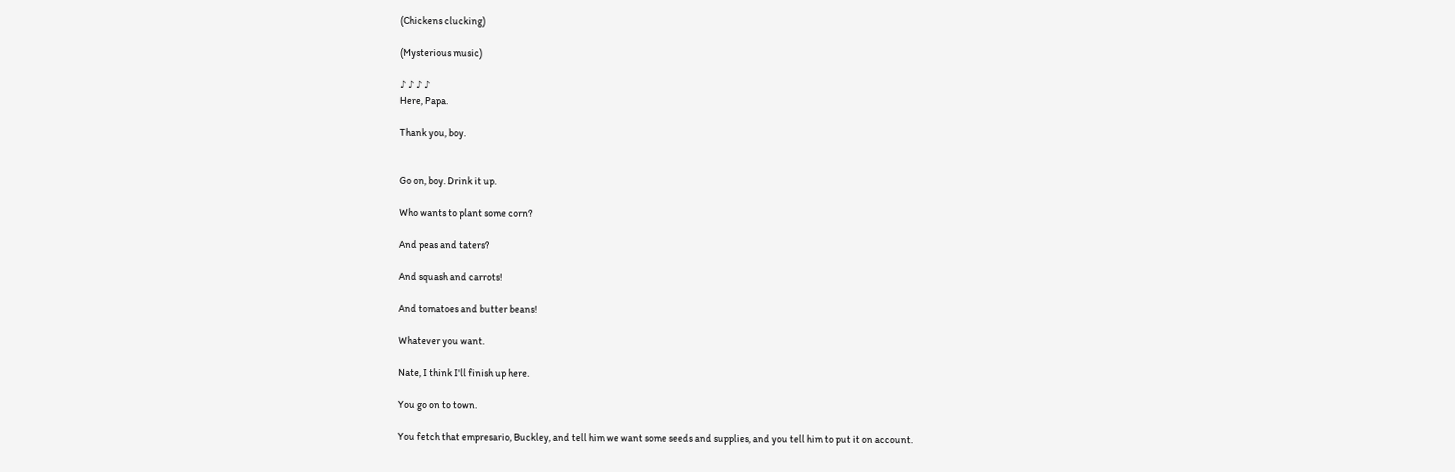(Chickens clucking)

(Mysterious music)

♪ ♪ ♪ ♪
Here, Papa.

Thank you, boy.


Go on, boy. Drink it up.

Who wants to plant some corn?

And peas and taters?

And squash and carrots!

And tomatoes and butter beans!

Whatever you want.

Nate, I think I'll finish up here.

You go on to town.

You fetch that empresario, Buckley, and tell him we want some seeds and supplies, and you tell him to put it on account.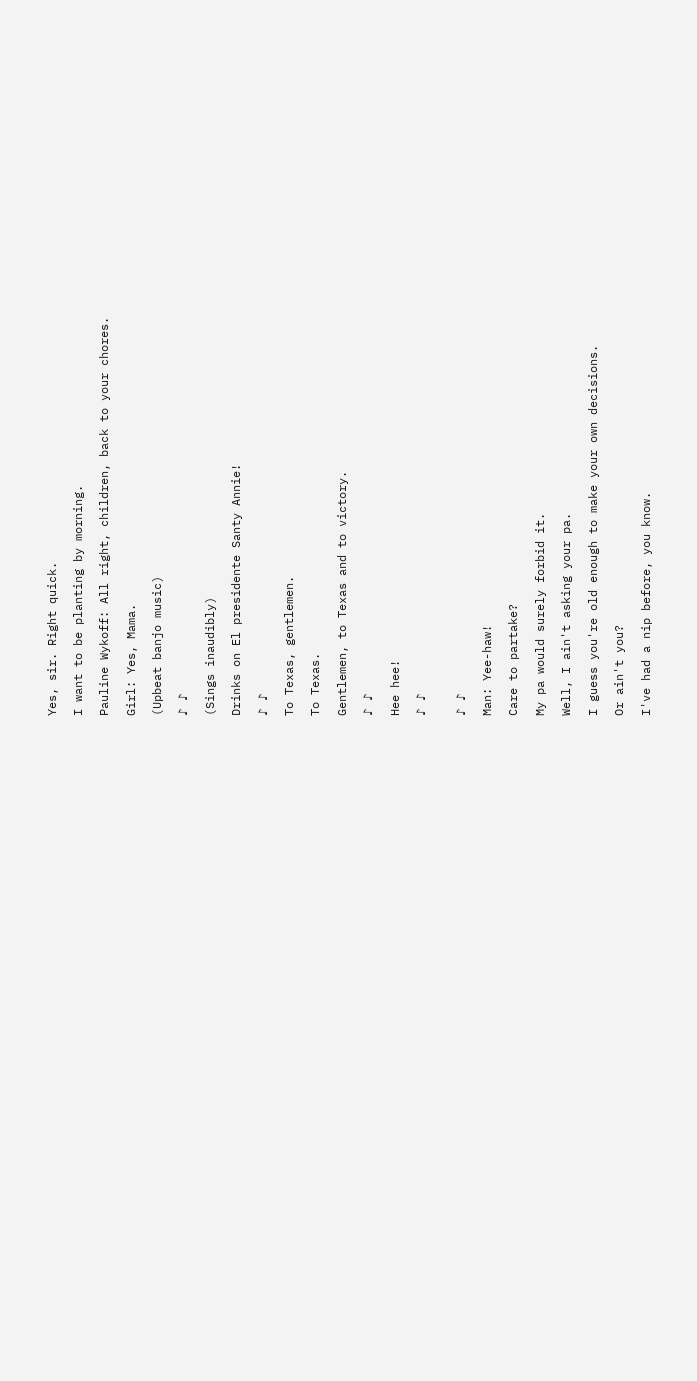Yes, sir. Right quick.

I want to be planting by morning.

Pauline Wykoff: All right, children, back to your chores.

Girl: Yes, Mama.

(Upbeat banjo music)

♪ ♪

(Sings inaudibly)

Drinks on El presidente Santy Annie!

♪ ♪

To Texas, gentlemen.

To Texas.

Gentlemen, to Texas and to victory.

♪ ♪

Hee hee!

♪ ♪


♪ ♪

Man: Yee-haw!

Care to partake?

My pa would surely forbid it.

Well, I ain't asking your pa.

I guess you're old enough to make your own decisions.

Or ain't you?

I've had a nip before, you know.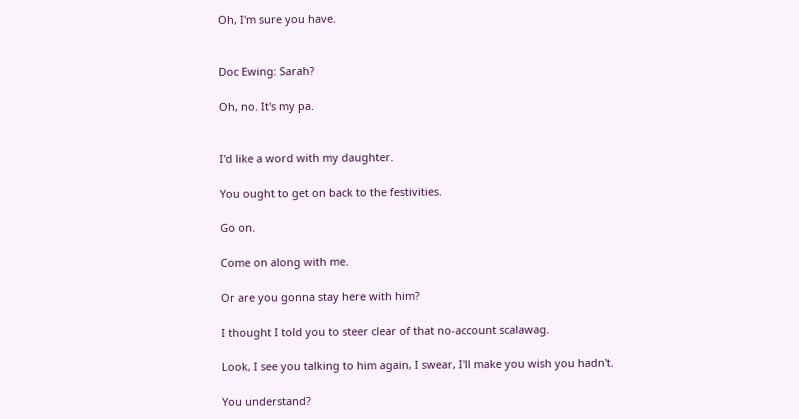Oh, I'm sure you have.


Doc Ewing: Sarah?

Oh, no. It's my pa.


I'd like a word with my daughter.

You ought to get on back to the festivities.

Go on.

Come on along with me.

Or are you gonna stay here with him?

I thought I told you to steer clear of that no-account scalawag.

Look, I see you talking to him again, I swear, I'll make you wish you hadn't.

You understand?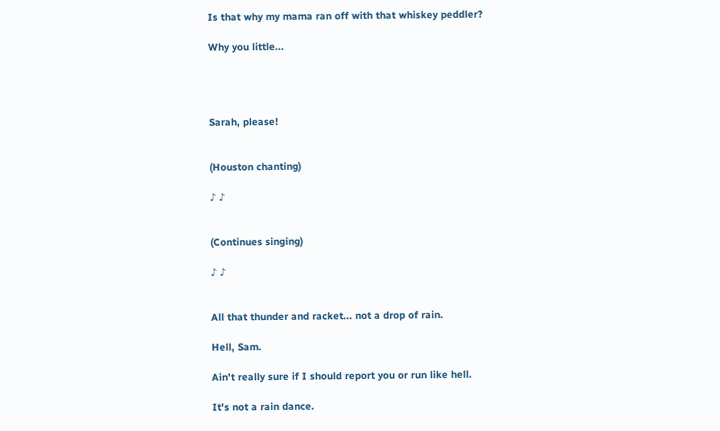Is that why my mama ran off with that whiskey peddler?

Why you little...




Sarah, please!


(Houston chanting)

♪ ♪


(Continues singing)

♪ ♪


All that thunder and racket... not a drop of rain.

Hell, Sam.

Ain't really sure if I should report you or run like hell.

It's not a rain dance.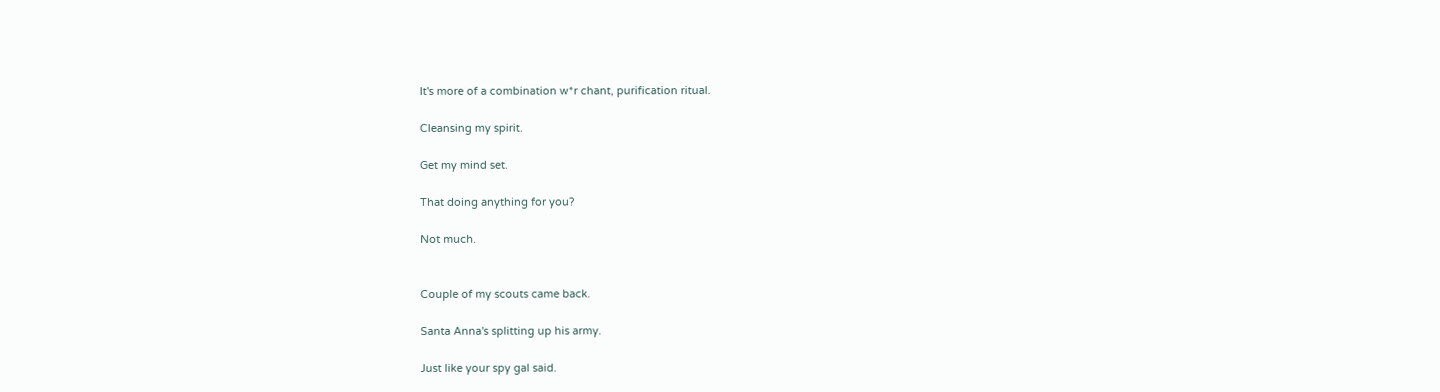It's more of a combination w*r chant, purification ritual.

Cleansing my spirit.

Get my mind set.

That doing anything for you?

Not much.


Couple of my scouts came back.

Santa Anna's splitting up his army.

Just like your spy gal said.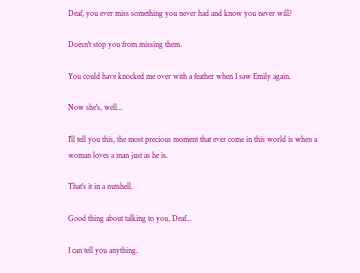Deaf, you ever miss something you never had and know you never will?

Doesn't stop you from missing them.

You could have knocked me over with a feather when I saw Emily again.

Now she's, well...

I'll tell you this, the most precious moment that ever come in this world is when a woman loves a man just as he is.

That's it in a nutshell.

Good thing about talking to you, Deaf...

I can tell you anything.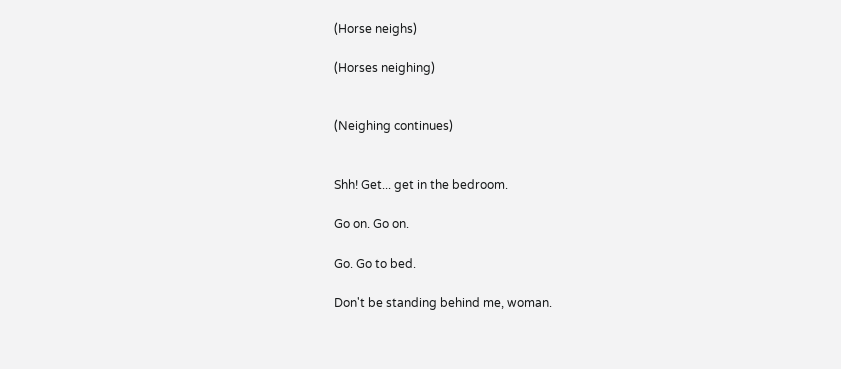(Horse neighs)

(Horses neighing)


(Neighing continues)


Shh! Get... get in the bedroom.

Go on. Go on.

Go. Go to bed.

Don't be standing behind me, woman.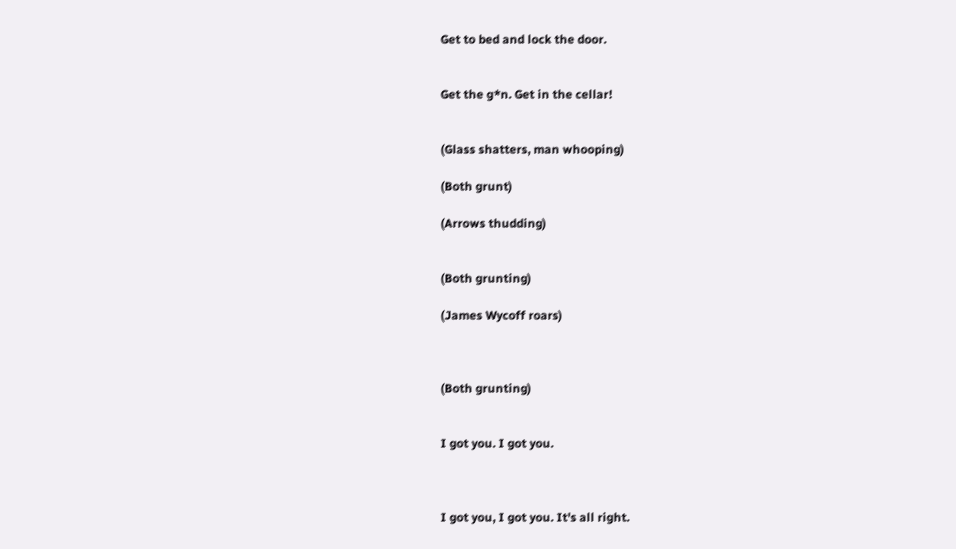Get to bed and lock the door.


Get the g*n. Get in the cellar!


(Glass shatters, man whooping)

(Both grunt)

(Arrows thudding)


(Both grunting)

(James Wycoff roars)



(Both grunting)


I got you. I got you.



I got you, I got you. It's all right.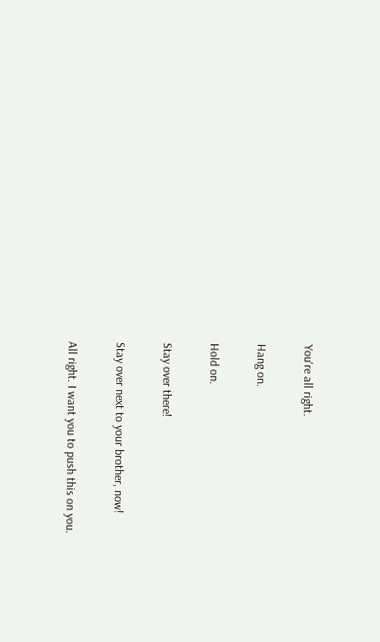You're all right.

Hang on.

Hold on.

Stay over there!

Stay over next to your brother, now!

All right. I want you to push this on you.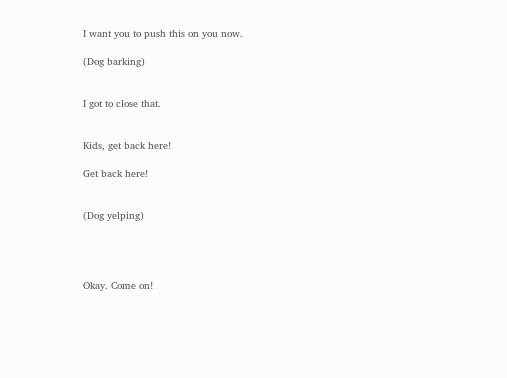I want you to push this on you now.

(Dog barking)


I got to close that.


Kids, get back here!

Get back here!


(Dog yelping)




Okay. Come on!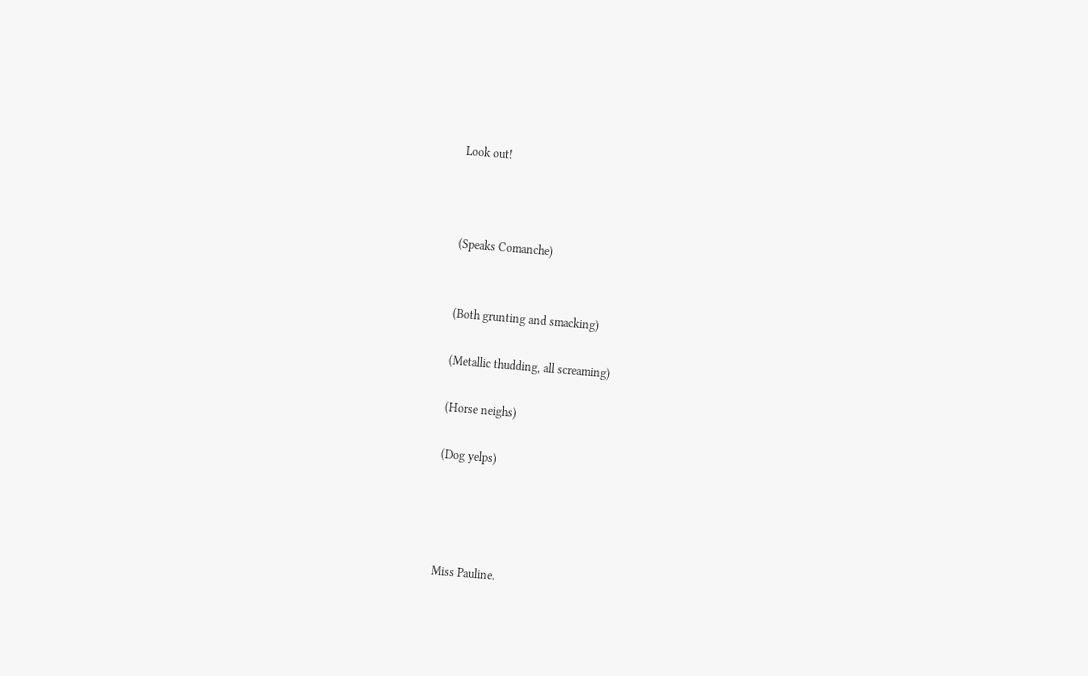Look out!



(Speaks Comanche)


(Both grunting and smacking)

(Metallic thudding, all screaming)

(Horse neighs)

(Dog yelps)




Miss Pauline.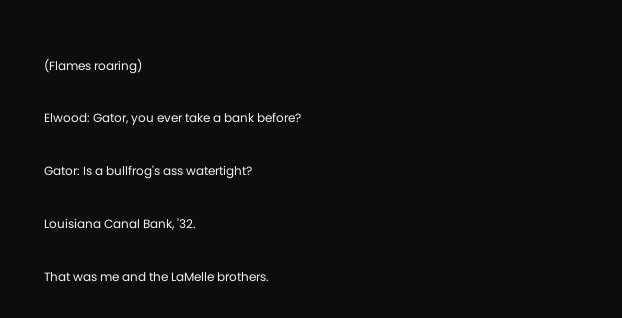(Flames roaring)

Elwood: Gator, you ever take a bank before?

Gator: Is a bullfrog's ass watertight?

Louisiana Canal Bank, '32.

That was me and the LaMelle brothers.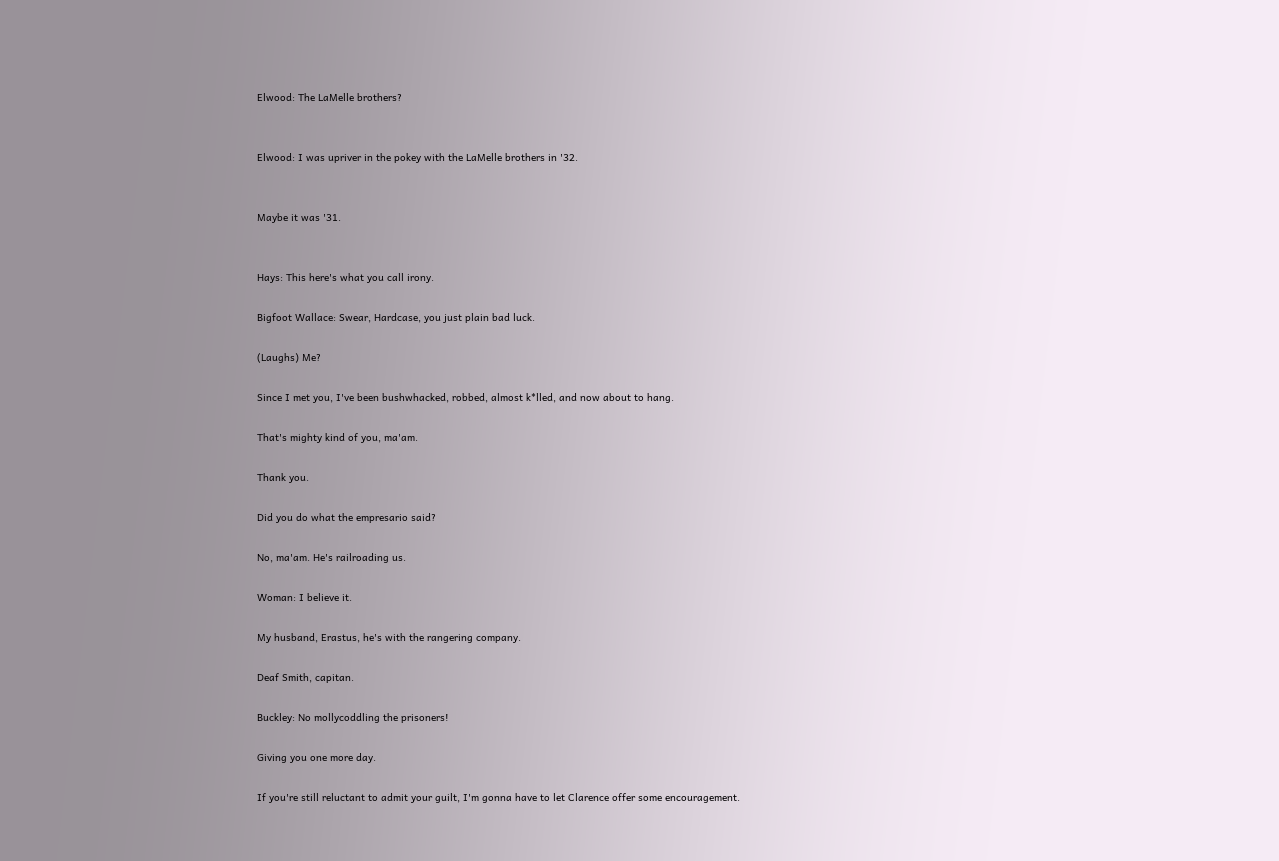Elwood: The LaMelle brothers?


Elwood: I was upriver in the pokey with the LaMelle brothers in '32.


Maybe it was '31.


Hays: This here's what you call irony.

Bigfoot Wallace: Swear, Hardcase, you just plain bad luck.

(Laughs) Me?

Since I met you, I've been bushwhacked, robbed, almost k*lled, and now about to hang.

That's mighty kind of you, ma'am.

Thank you.

Did you do what the empresario said?

No, ma'am. He's railroading us.

Woman: I believe it.

My husband, Erastus, he's with the rangering company.

Deaf Smith, capitan.

Buckley: No mollycoddling the prisoners!

Giving you one more day.

If you're still reluctant to admit your guilt, I'm gonna have to let Clarence offer some encouragement.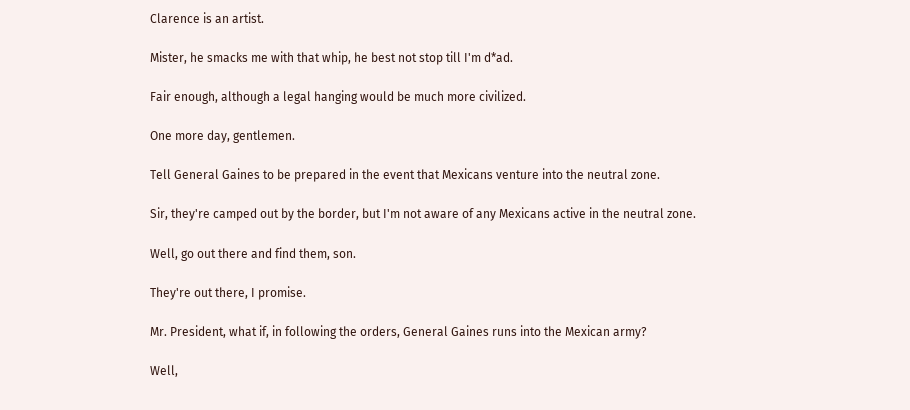Clarence is an artist.

Mister, he smacks me with that whip, he best not stop till I'm d*ad.

Fair enough, although a legal hanging would be much more civilized.

One more day, gentlemen.

Tell General Gaines to be prepared in the event that Mexicans venture into the neutral zone.

Sir, they're camped out by the border, but I'm not aware of any Mexicans active in the neutral zone.

Well, go out there and find them, son.

They're out there, I promise.

Mr. President, what if, in following the orders, General Gaines runs into the Mexican army?

Well,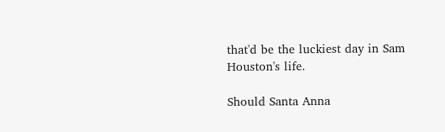that'd be the luckiest day in Sam Houston's life.

Should Santa Anna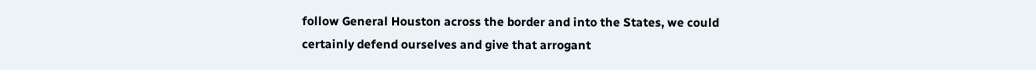follow General Houston across the border and into the States, we could certainly defend ourselves and give that arrogant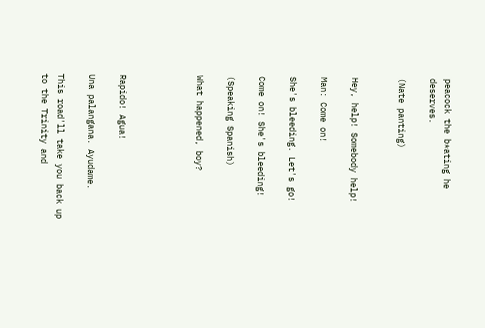peacock the b*ating he deserves.

(Nate panting)


Hey, help! Somebody help!

Man: Come on!

She's bleeding. Let's go!

Come on! She's bleeding!

(Speaking Spanish)

What happened, boy?




Rapido! Agua!

Una palangana. Ayudame.

This road'll take you back up to the Trinity and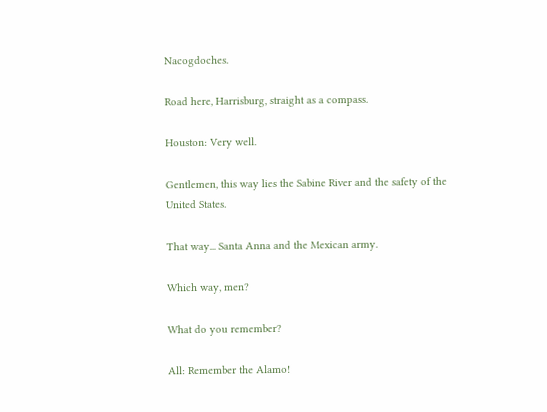Nacogdoches.

Road here, Harrisburg, straight as a compass.

Houston: Very well.

Gentlemen, this way lies the Sabine River and the safety of the United States.

That way... Santa Anna and the Mexican army.

Which way, men?

What do you remember?

All: Remember the Alamo!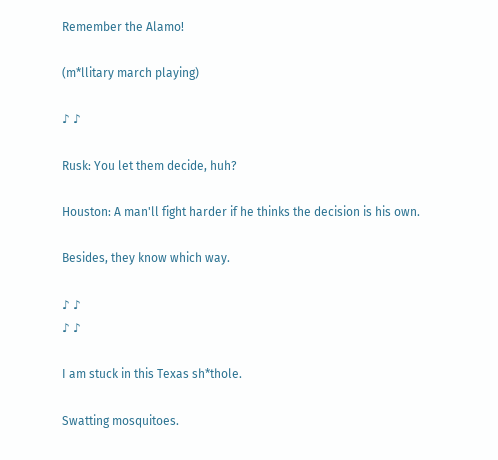Remember the Alamo!

(m*llitary march playing)

♪ ♪

Rusk: You let them decide, huh?

Houston: A man'll fight harder if he thinks the decision is his own.

Besides, they know which way.

♪ ♪
♪ ♪

I am stuck in this Texas sh*thole.

Swatting mosquitoes.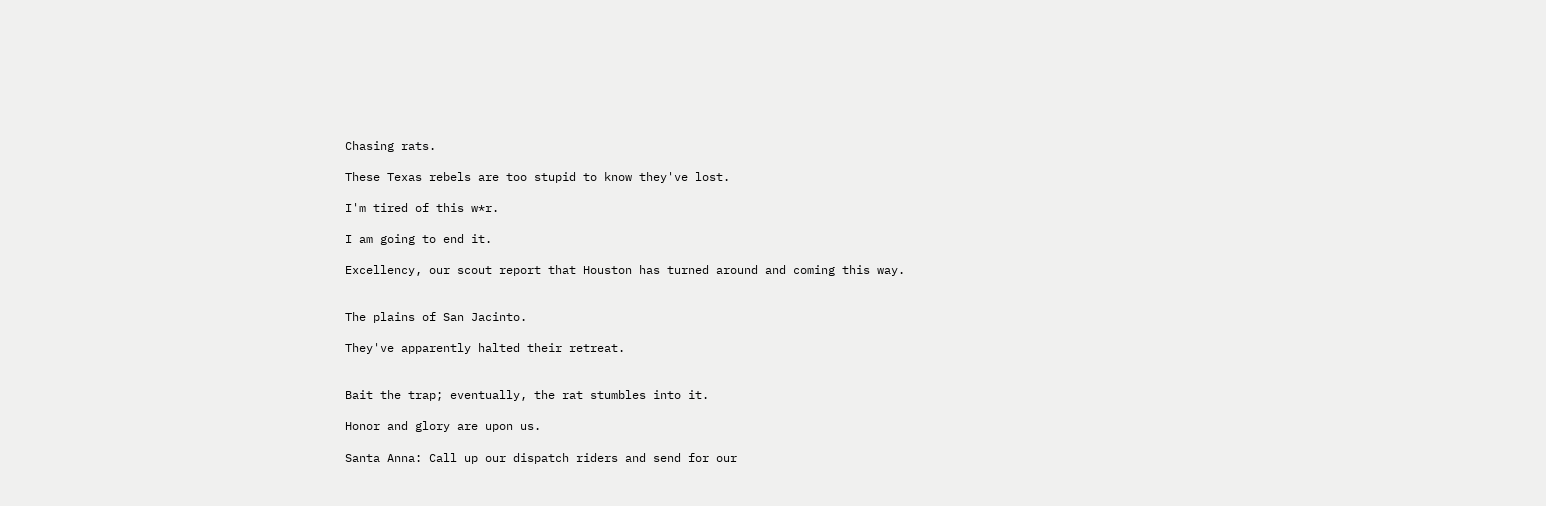Chasing rats.

These Texas rebels are too stupid to know they've lost.

I'm tired of this w*r.

I am going to end it.

Excellency, our scout report that Houston has turned around and coming this way.


The plains of San Jacinto.

They've apparently halted their retreat.


Bait the trap; eventually, the rat stumbles into it.

Honor and glory are upon us.

Santa Anna: Call up our dispatch riders and send for our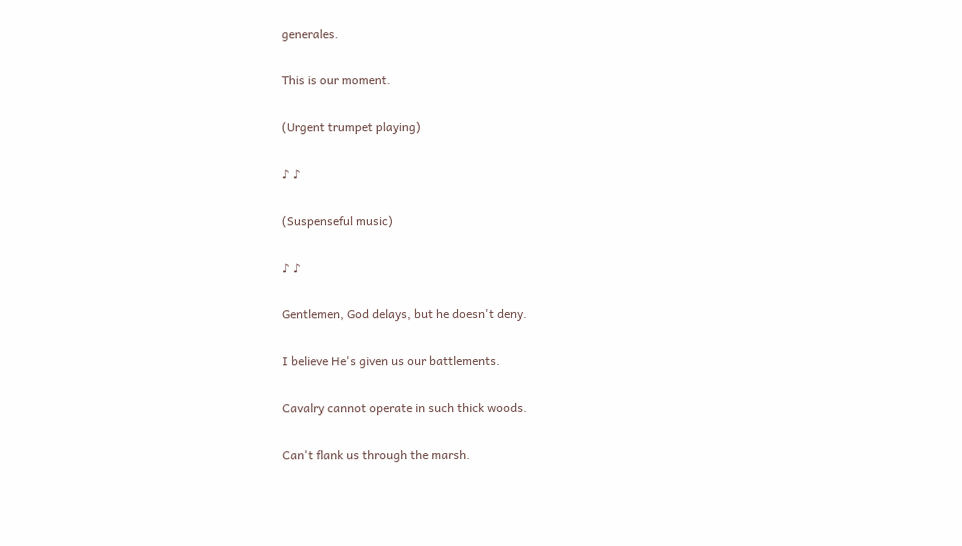generales.

This is our moment.

(Urgent trumpet playing)

♪ ♪

(Suspenseful music)

♪ ♪

Gentlemen, God delays, but he doesn't deny.

I believe He's given us our battlements.

Cavalry cannot operate in such thick woods.

Can't flank us through the marsh.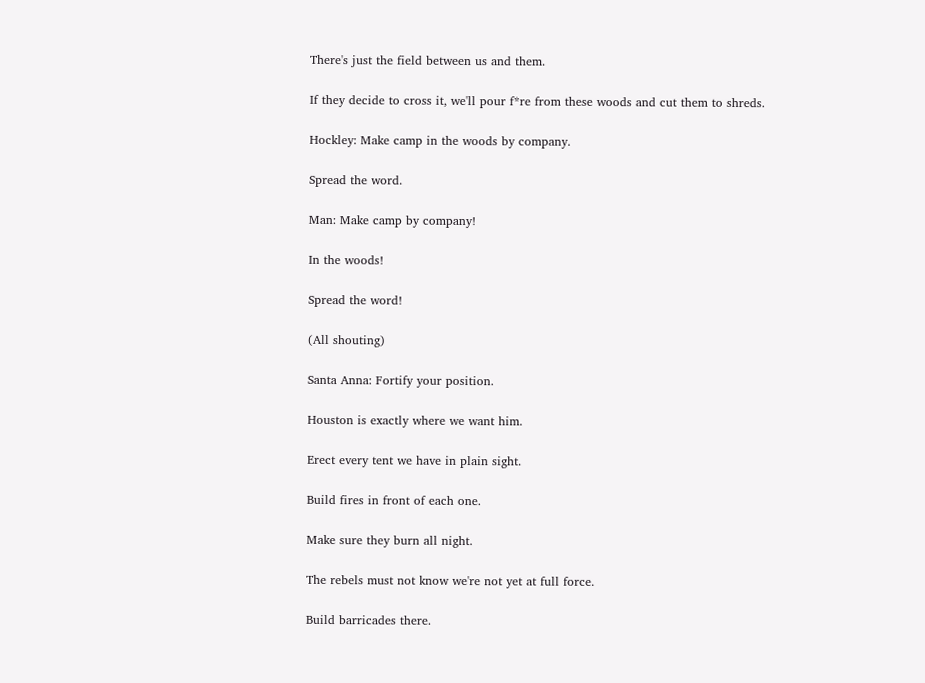There's just the field between us and them.

If they decide to cross it, we'll pour f*re from these woods and cut them to shreds.

Hockley: Make camp in the woods by company.

Spread the word.

Man: Make camp by company!

In the woods!

Spread the word!

(All shouting)

Santa Anna: Fortify your position.

Houston is exactly where we want him.

Erect every tent we have in plain sight.

Build fires in front of each one.

Make sure they burn all night.

The rebels must not know we're not yet at full force.

Build barricades there.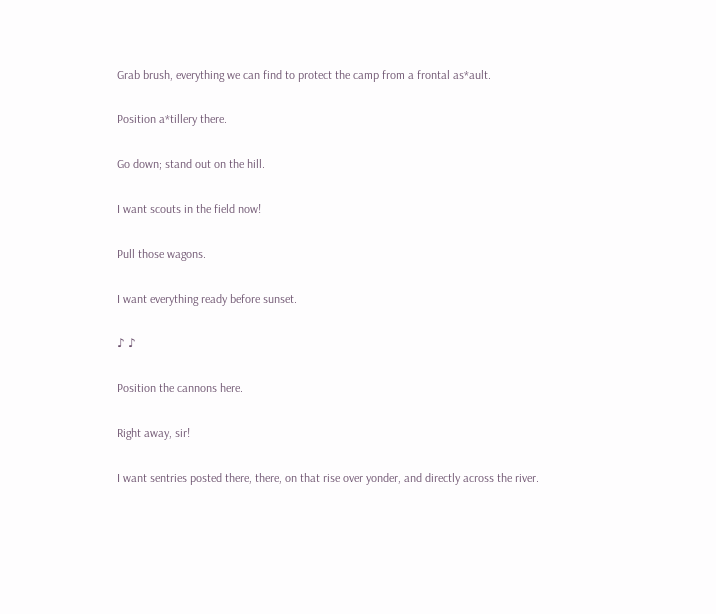Grab brush, everything we can find to protect the camp from a frontal as*ault.

Position a*tillery there.

Go down; stand out on the hill.

I want scouts in the field now!

Pull those wagons.

I want everything ready before sunset.

♪ ♪

Position the cannons here.

Right away, sir!

I want sentries posted there, there, on that rise over yonder, and directly across the river.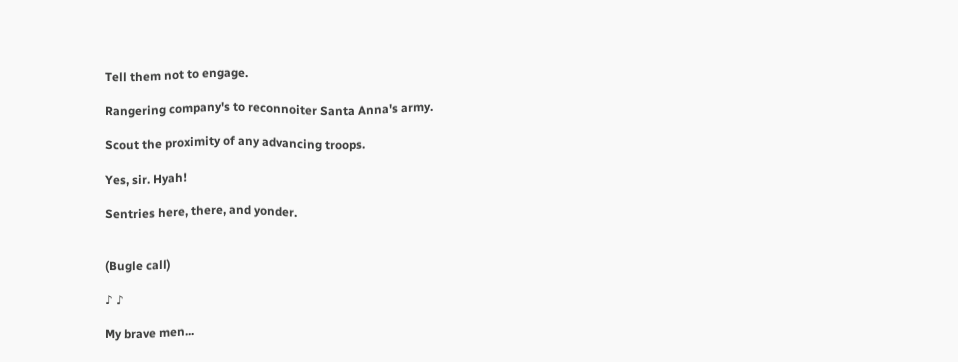Tell them not to engage.

Rangering company's to reconnoiter Santa Anna's army.

Scout the proximity of any advancing troops.

Yes, sir. Hyah!

Sentries here, there, and yonder.


(Bugle call)

♪ ♪

My brave men...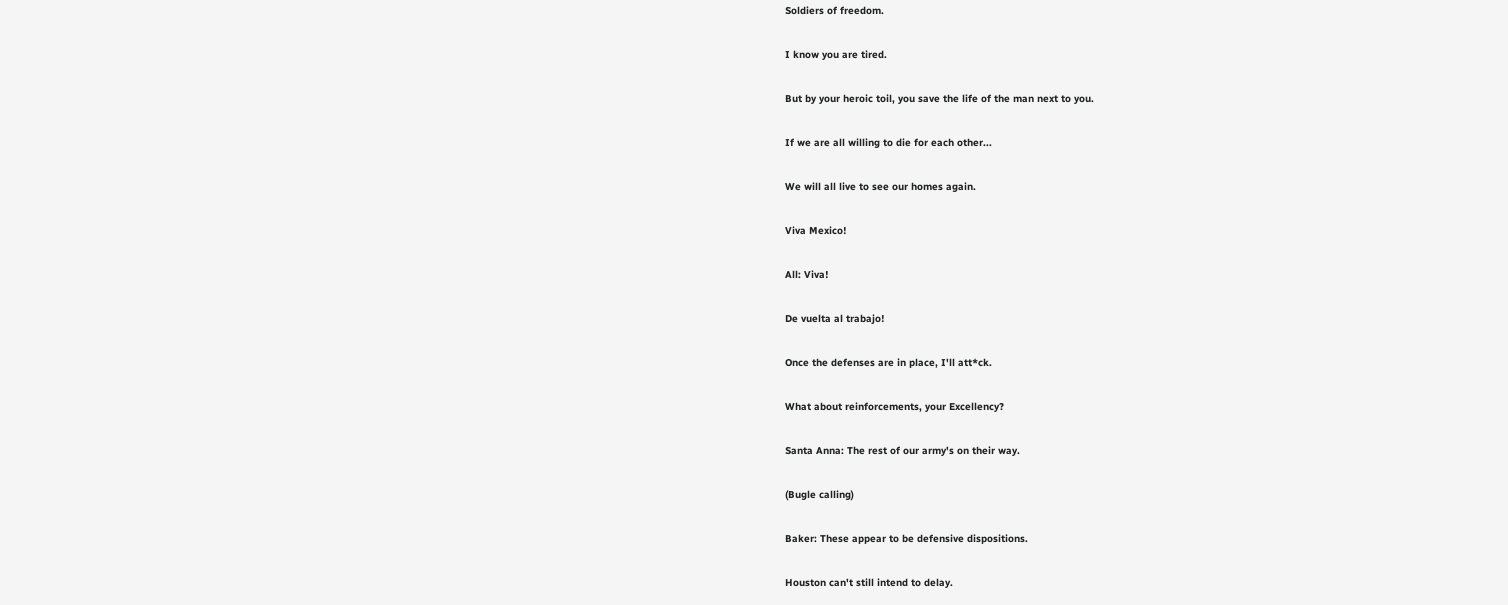Soldiers of freedom.

I know you are tired.

But by your heroic toil, you save the life of the man next to you.

If we are all willing to die for each other...

We will all live to see our homes again.

Viva Mexico!

All: Viva!

De vuelta al trabajo!

Once the defenses are in place, I'll att*ck.

What about reinforcements, your Excellency?

Santa Anna: The rest of our army's on their way.

(Bugle calling)

Baker: These appear to be defensive dispositions.

Houston can't still intend to delay.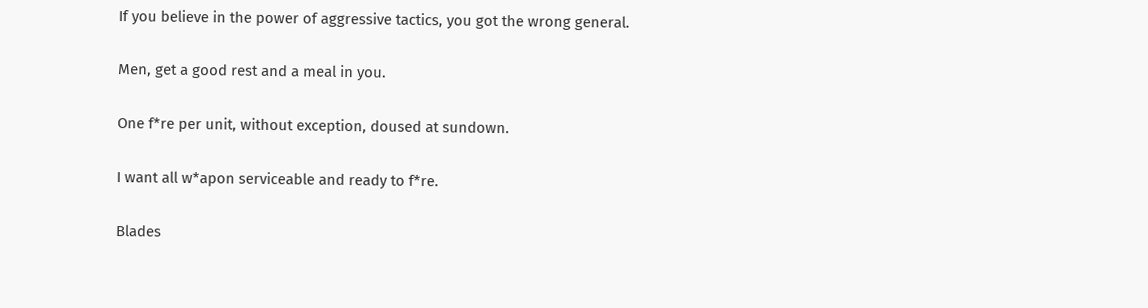If you believe in the power of aggressive tactics, you got the wrong general.

Men, get a good rest and a meal in you.

One f*re per unit, without exception, doused at sundown.

I want all w*apon serviceable and ready to f*re.

Blades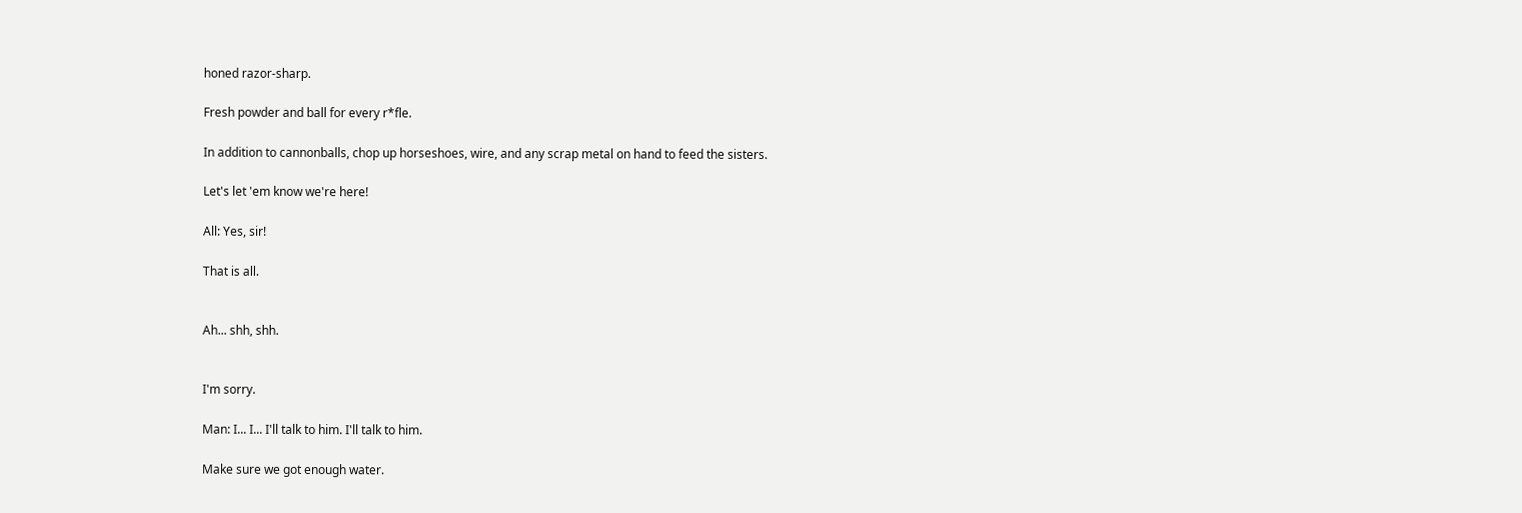honed razor-sharp.

Fresh powder and ball for every r*fle.

In addition to cannonballs, chop up horseshoes, wire, and any scrap metal on hand to feed the sisters.

Let's let 'em know we're here!

All: Yes, sir!

That is all.


Ah... shh, shh.


I'm sorry.

Man: I... I... I'll talk to him. I'll talk to him.

Make sure we got enough water.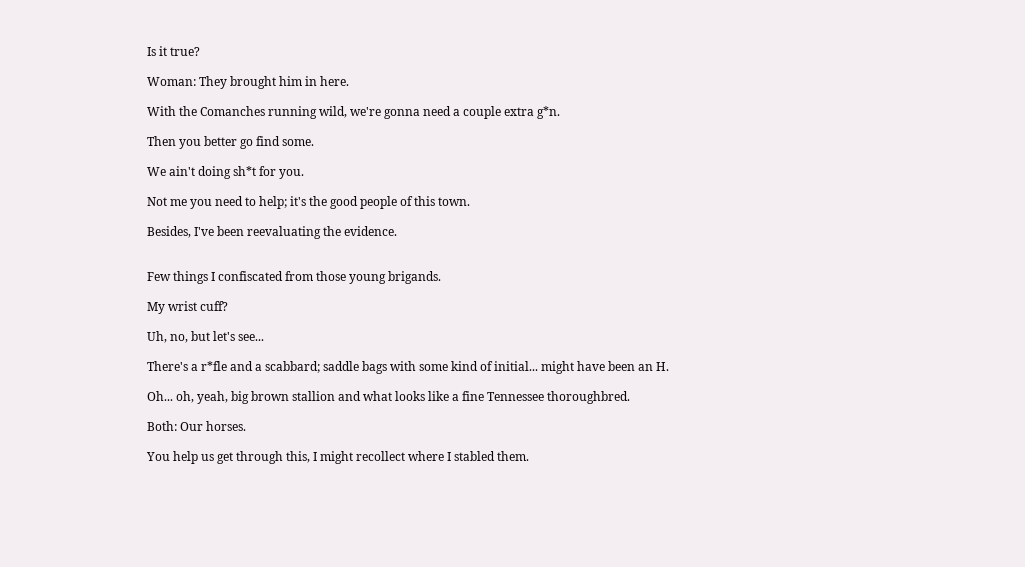Is it true?

Woman: They brought him in here.

With the Comanches running wild, we're gonna need a couple extra g*n.

Then you better go find some.

We ain't doing sh*t for you.

Not me you need to help; it's the good people of this town.

Besides, I've been reevaluating the evidence.


Few things I confiscated from those young brigands.

My wrist cuff?

Uh, no, but let's see...

There's a r*fle and a scabbard; saddle bags with some kind of initial... might have been an H.

Oh... oh, yeah, big brown stallion and what looks like a fine Tennessee thoroughbred.

Both: Our horses.

You help us get through this, I might recollect where I stabled them.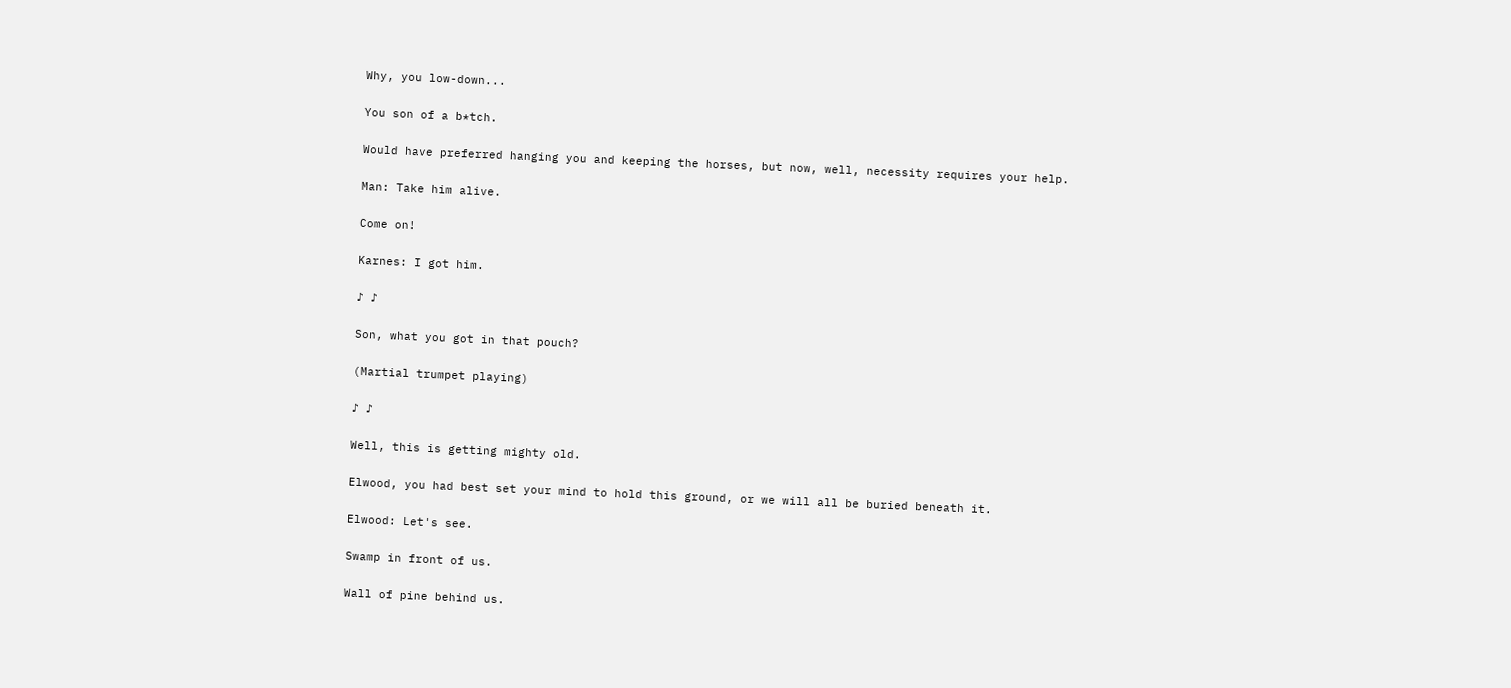Why, you low-down...

You son of a b*tch.

Would have preferred hanging you and keeping the horses, but now, well, necessity requires your help.

Man: Take him alive.

Come on!

Karnes: I got him.

♪ ♪

Son, what you got in that pouch?

(Martial trumpet playing)

♪ ♪

Well, this is getting mighty old.

Elwood, you had best set your mind to hold this ground, or we will all be buried beneath it.

Elwood: Let's see.

Swamp in front of us.

Wall of pine behind us.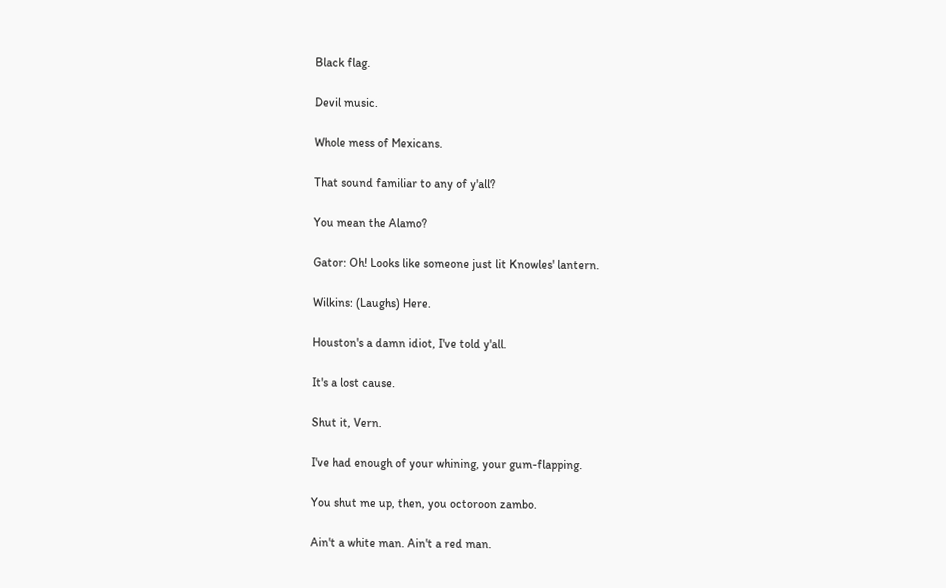Black flag.

Devil music.

Whole mess of Mexicans.

That sound familiar to any of y'all?

You mean the Alamo?

Gator: Oh! Looks like someone just lit Knowles' lantern.

Wilkins: (Laughs) Here.

Houston's a damn idiot, I've told y'all.

It's a lost cause.

Shut it, Vern.

I've had enough of your whining, your gum-flapping.

You shut me up, then, you octoroon zambo.

Ain't a white man. Ain't a red man.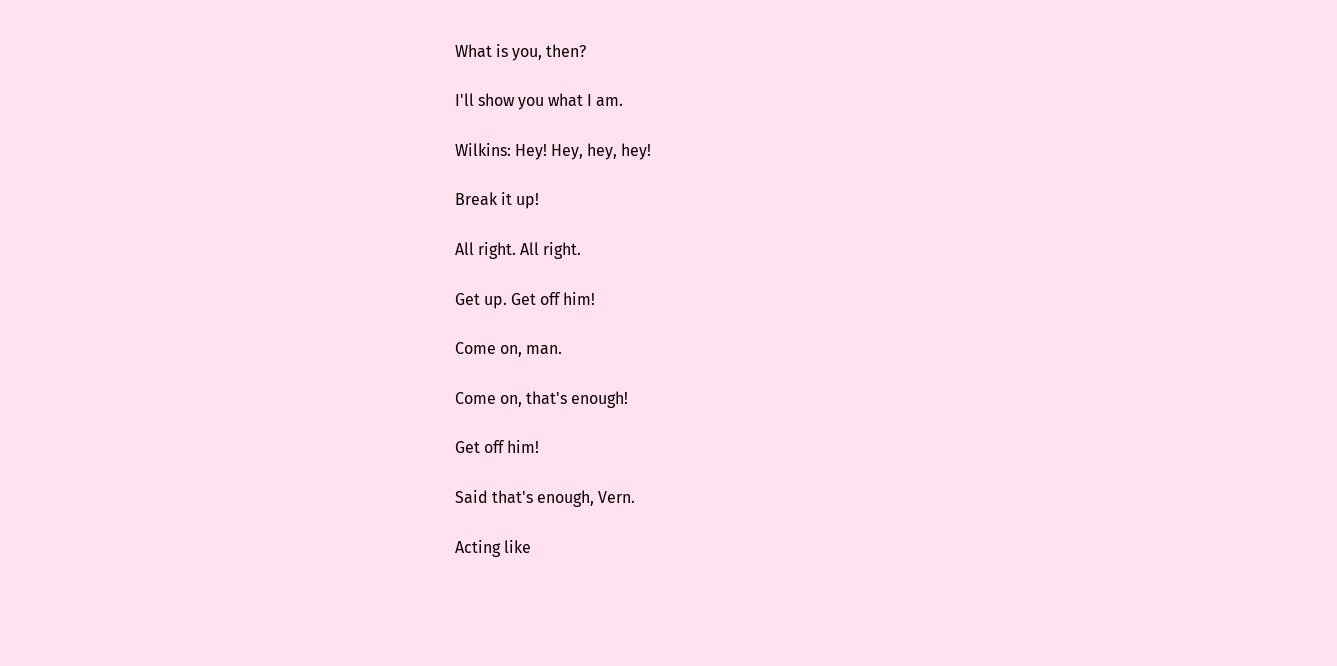What is you, then?

I'll show you what I am.

Wilkins: Hey! Hey, hey, hey!

Break it up!

All right. All right.

Get up. Get off him!

Come on, man.

Come on, that's enough!

Get off him!

Said that's enough, Vern.

Acting like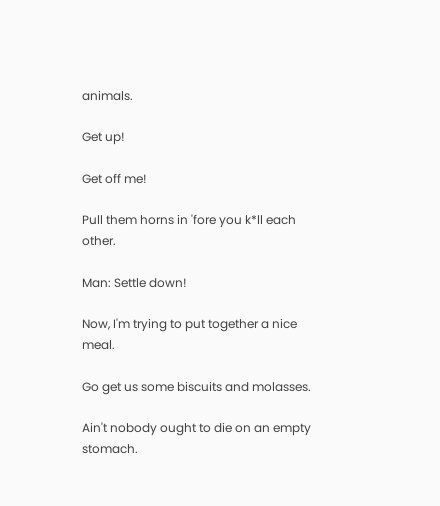animals.

Get up!

Get off me!

Pull them horns in 'fore you k*ll each other.

Man: Settle down!

Now, I'm trying to put together a nice meal.

Go get us some biscuits and molasses.

Ain't nobody ought to die on an empty stomach.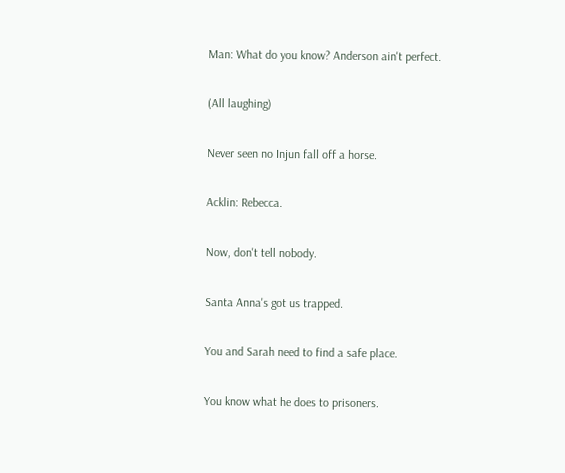Man: What do you know? Anderson ain't perfect.

(All laughing)

Never seen no Injun fall off a horse.

Acklin: Rebecca.

Now, don't tell nobody.

Santa Anna's got us trapped.

You and Sarah need to find a safe place.

You know what he does to prisoners.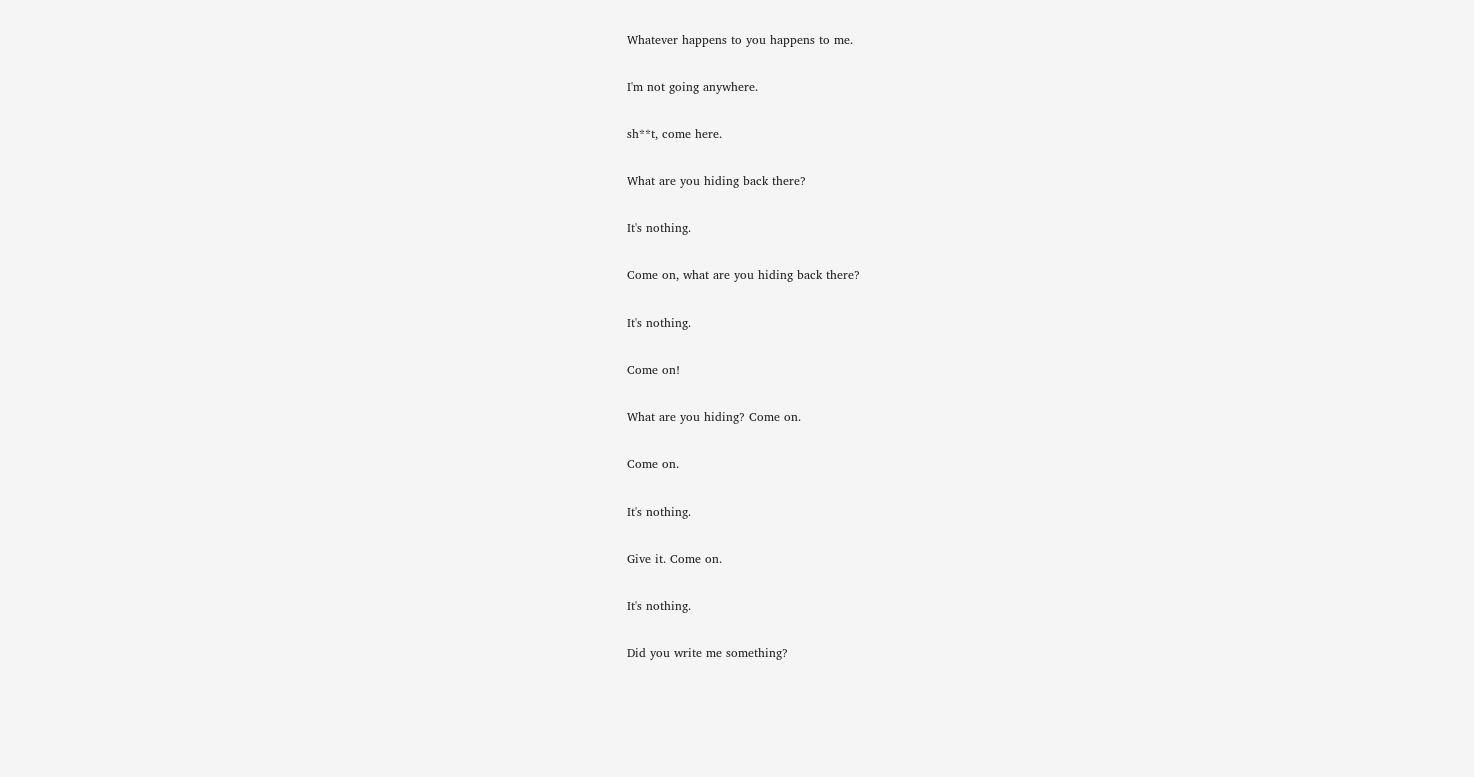Whatever happens to you happens to me.

I'm not going anywhere.

sh**t, come here.

What are you hiding back there?

It's nothing.

Come on, what are you hiding back there?

It's nothing.

Come on!

What are you hiding? Come on.

Come on.

It's nothing.

Give it. Come on.

It's nothing.

Did you write me something?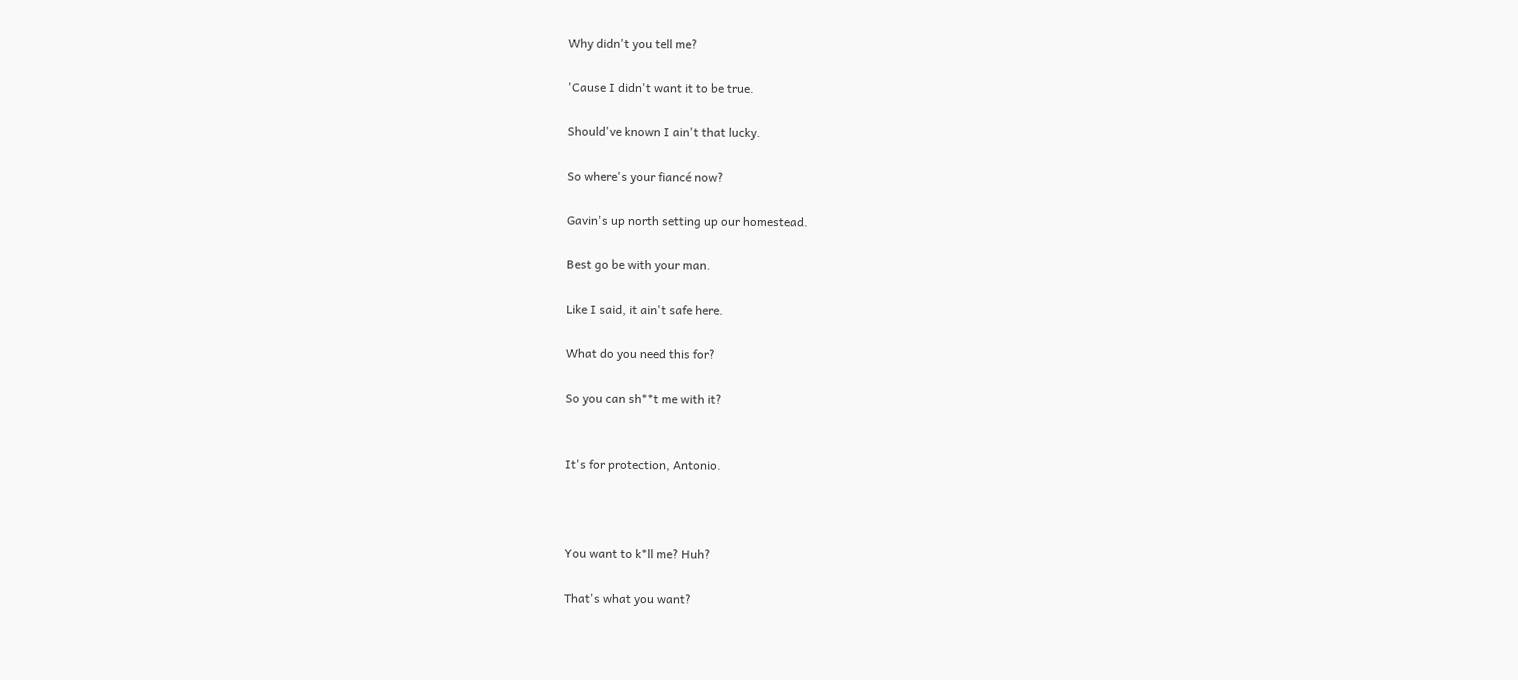Why didn't you tell me?

'Cause I didn't want it to be true.

Should've known I ain't that lucky.

So where's your fiancé now?

Gavin's up north setting up our homestead.

Best go be with your man.

Like I said, it ain't safe here.

What do you need this for?

So you can sh**t me with it?


It's for protection, Antonio.



You want to k*ll me? Huh?

That's what you want?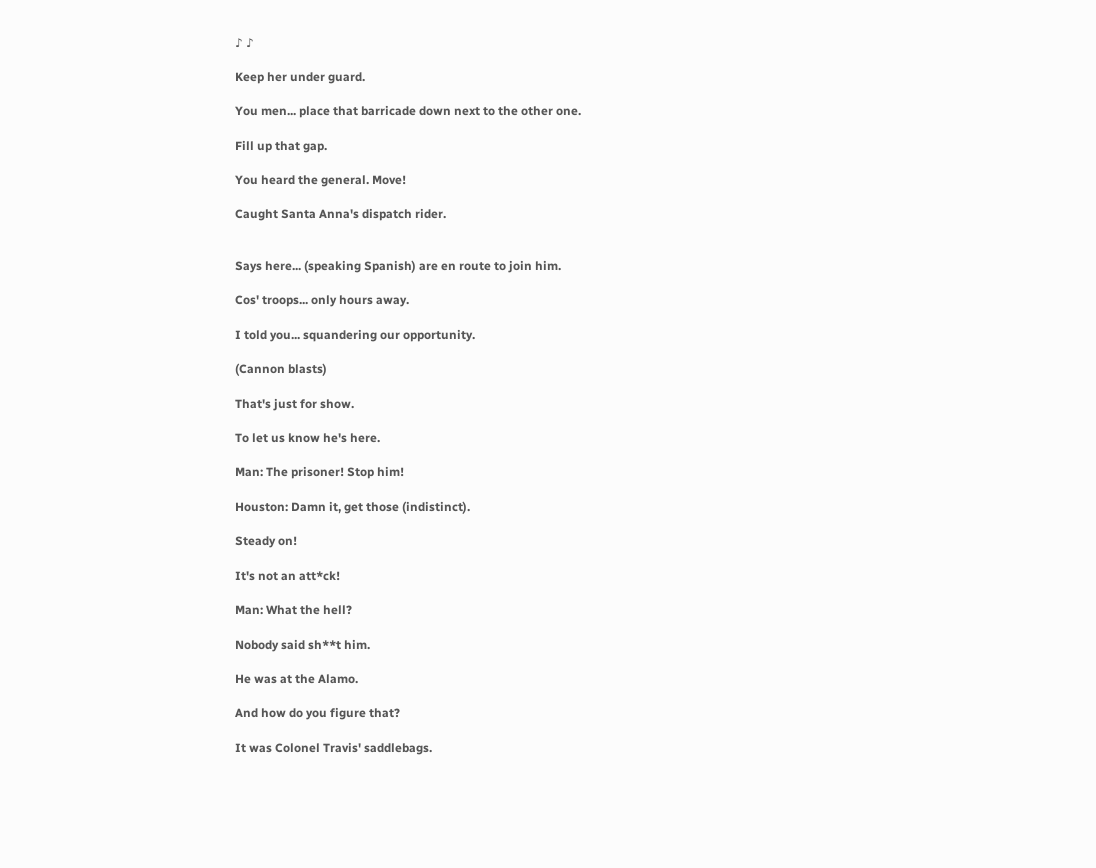♪ ♪

Keep her under guard.

You men... place that barricade down next to the other one.

Fill up that gap.

You heard the general. Move!

Caught Santa Anna's dispatch rider.


Says here... (speaking Spanish) are en route to join him.

Cos' troops... only hours away.

I told you... squandering our opportunity.

(Cannon blasts)

That's just for show.

To let us know he's here.

Man: The prisoner! Stop him!

Houston: Damn it, get those (indistinct).

Steady on!

It's not an att*ck!

Man: What the hell?

Nobody said sh**t him.

He was at the Alamo.

And how do you figure that?

It was Colonel Travis' saddlebags.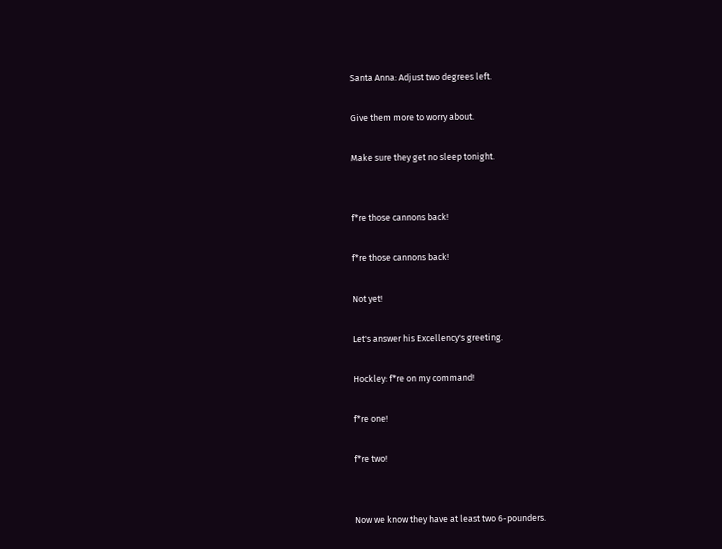Santa Anna: Adjust two degrees left.

Give them more to worry about.

Make sure they get no sleep tonight.


f*re those cannons back!

f*re those cannons back!

Not yet!

Let's answer his Excellency's greeting.

Hockley: f*re on my command!

f*re one!

f*re two!


Now we know they have at least two 6-pounders.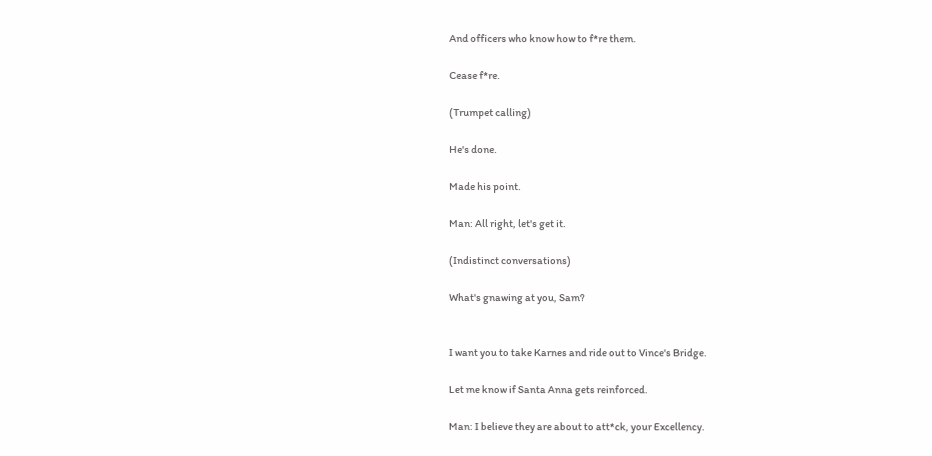And officers who know how to f*re them.

Cease f*re.

(Trumpet calling)

He's done.

Made his point.

Man: All right, let's get it.

(Indistinct conversations)

What's gnawing at you, Sam?


I want you to take Karnes and ride out to Vince's Bridge.

Let me know if Santa Anna gets reinforced.

Man: I believe they are about to att*ck, your Excellency.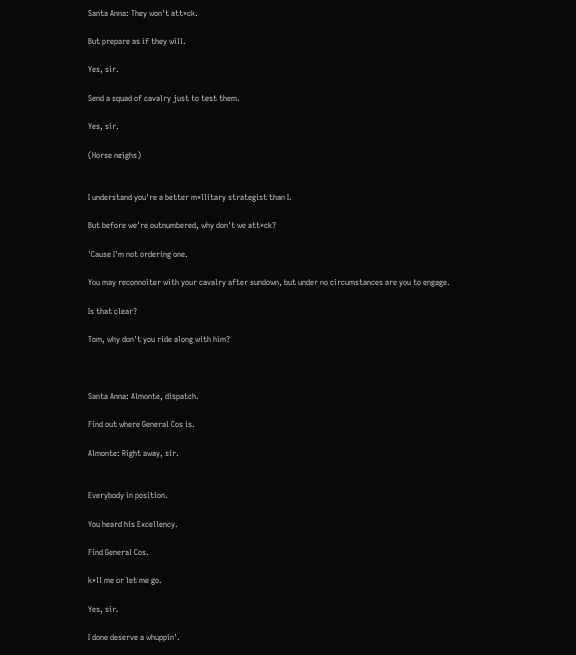Santa Anna: They won't att*ck.

But prepare as if they will.

Yes, sir.

Send a squad of cavalry just to test them.

Yes, sir.

(Horse neighs)


I understand you're a better m*llitary strategist than I.

But before we're outnumbered, why don't we att*ck?

'Cause I'm not ordering one.

You may reconnoiter with your cavalry after sundown, but under no circumstances are you to engage.

Is that clear?

Tom, why don't you ride along with him?



Santa Anna: Almonte, dispatch.

Find out where General Cos is.

Almonte: Right away, sir.


Everybody in position.

You heard his Excellency.

Find General Cos.

k*ll me or let me go.

Yes, sir.

I done deserve a whuppin'.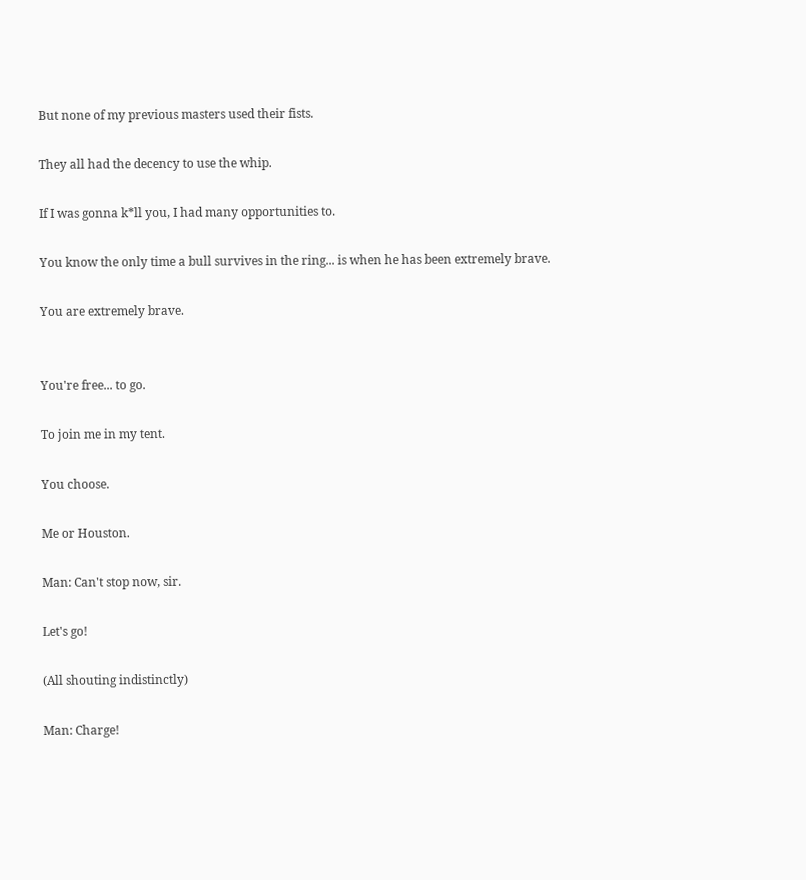But none of my previous masters used their fists.

They all had the decency to use the whip.

If I was gonna k*ll you, I had many opportunities to.

You know the only time a bull survives in the ring... is when he has been extremely brave.

You are extremely brave.


You're free... to go.

To join me in my tent.

You choose.

Me or Houston.

Man: Can't stop now, sir.

Let's go!

(All shouting indistinctly)

Man: Charge!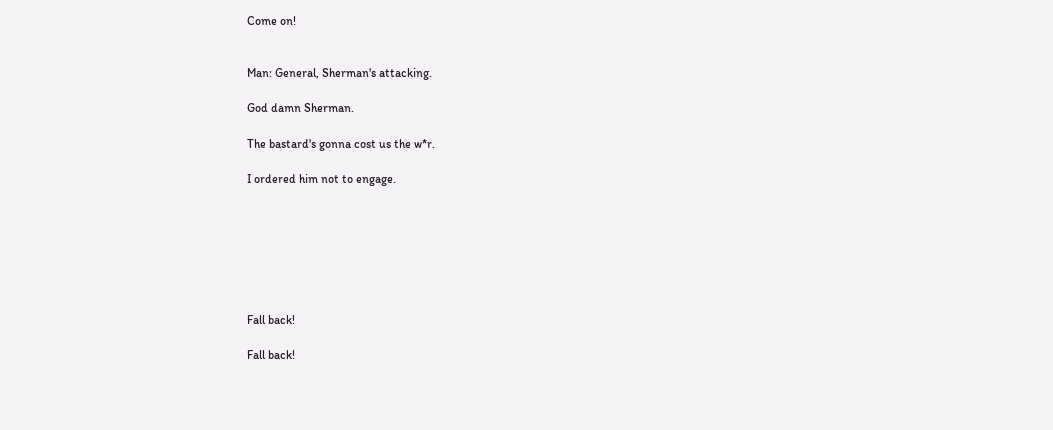Come on!


Man: General, Sherman's attacking.

God damn Sherman.

The bastard's gonna cost us the w*r.

I ordered him not to engage.







Fall back!

Fall back!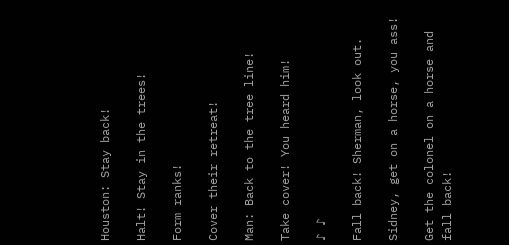Houston: Stay back!

Halt! Stay in the trees!

Form ranks!

Cover their retreat!

Man: Back to the tree line!

Take cover! You heard him!

♪ ♪

Fall back! Sherman, look out.

Sidney, get on a horse, you ass!

Get the colonel on a horse and fall back!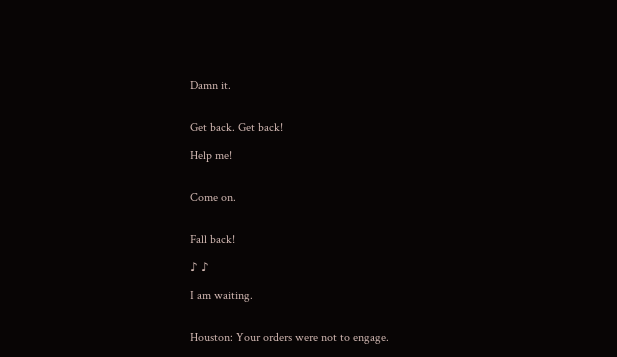Damn it.


Get back. Get back!

Help me!


Come on.


Fall back!

♪ ♪

I am waiting.


Houston: Your orders were not to engage.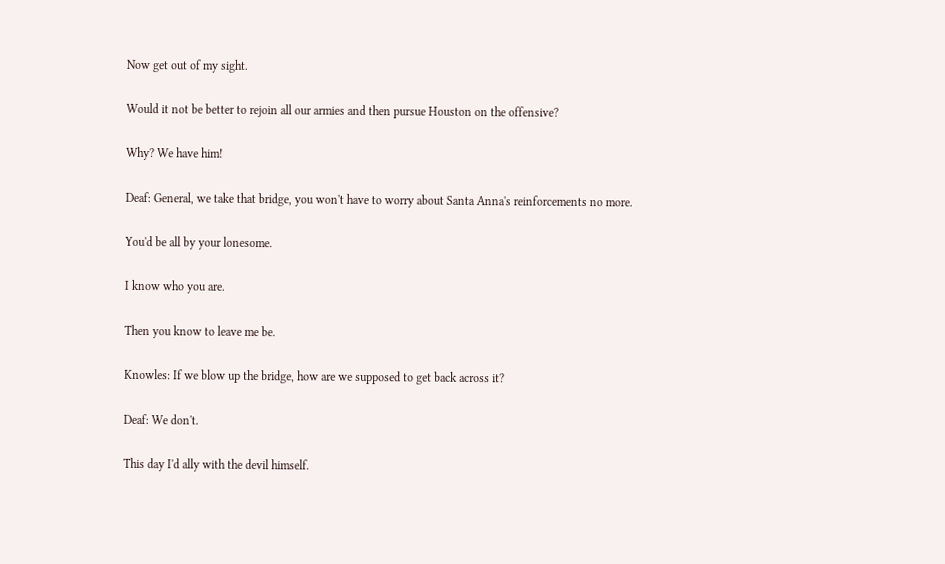Now get out of my sight.

Would it not be better to rejoin all our armies and then pursue Houston on the offensive?

Why? We have him!

Deaf: General, we take that bridge, you won't have to worry about Santa Anna's reinforcements no more.

You'd be all by your lonesome.

I know who you are.

Then you know to leave me be.

Knowles: If we blow up the bridge, how are we supposed to get back across it?

Deaf: We don't.

This day I'd ally with the devil himself.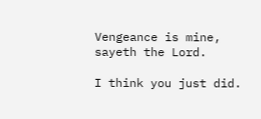Vengeance is mine, sayeth the Lord.

I think you just did.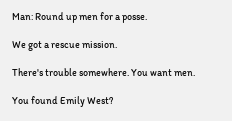Man: Round up men for a posse.

We got a rescue mission.

There's trouble somewhere. You want men.

You found Emily West?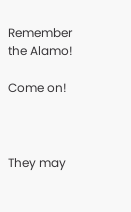Remember the Alamo!

Come on!



They may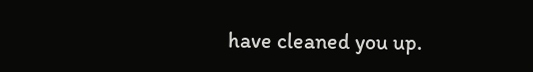have cleaned you up.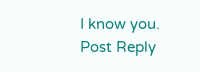I know you.
Post Reply